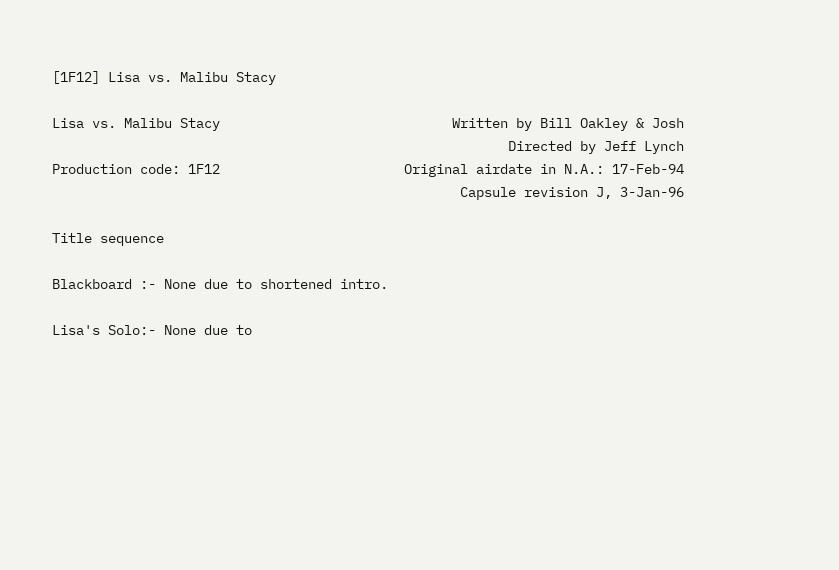[1F12] Lisa vs. Malibu Stacy

Lisa vs. Malibu Stacy                             Written by Bill Oakley & Josh
                                                         Directed by Jeff Lynch
Production code: 1F12                       Original airdate in N.A.: 17-Feb-94
                                                   Capsule revision J, 3-Jan-96

Title sequence

Blackboard :- None due to shortened intro.

Lisa's Solo:- None due to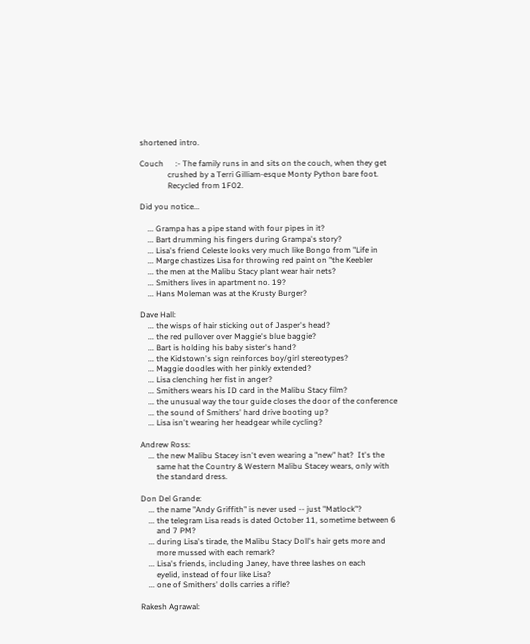shortened intro.

Couch      :- The family runs in and sits on the couch, when they get
              crushed by a Terri Gilliam-esque Monty Python bare foot.
              Recycled from 1F02.

Did you notice...

    ... Grampa has a pipe stand with four pipes in it?
    ... Bart drumming his fingers during Grampa's story?
    ... Lisa's friend Celeste looks very much like Bongo from "Life in
    ... Marge chastizes Lisa for throwing red paint on "the Keebler
    ... the men at the Malibu Stacy plant wear hair nets?
    ... Smithers lives in apartment no. 19?
    ... Hans Moleman was at the Krusty Burger?

Dave Hall:
    ... the wisps of hair sticking out of Jasper's head?
    ... the red pullover over Maggie's blue baggie?
    ... Bart is holding his baby sister's hand?
    ... the Kidstown's sign reinforces boy/girl stereotypes?
    ... Maggie doodles with her pinkly extended?
    ... Lisa clenching her fist in anger?
    ... Smithers wears his ID card in the Malibu Stacy film?
    ... the unusual way the tour guide closes the door of the conference
    ... the sound of Smithers' hard drive booting up?
    ... Lisa isn't wearing her headgear while cycling?

Andrew Ross:
    ... the new Malibu Stacey isn't even wearing a "new" hat?  It's the
        same hat the Country & Western Malibu Stacey wears, only with
        the standard dress.

Don Del Grande:
    ... the name "Andy Griffith" is never used -- just "Matlock"?
    ... the telegram Lisa reads is dated October 11, sometime between 6
        and 7 PM?
    ... during Lisa's tirade, the Malibu Stacy Doll's hair gets more and
        more mussed with each remark?
    ... Lisa's friends, including Janey, have three lashes on each
        eyelid, instead of four like Lisa?
    ... one of Smithers' dolls carries a rifle?

Rakesh Agrawal: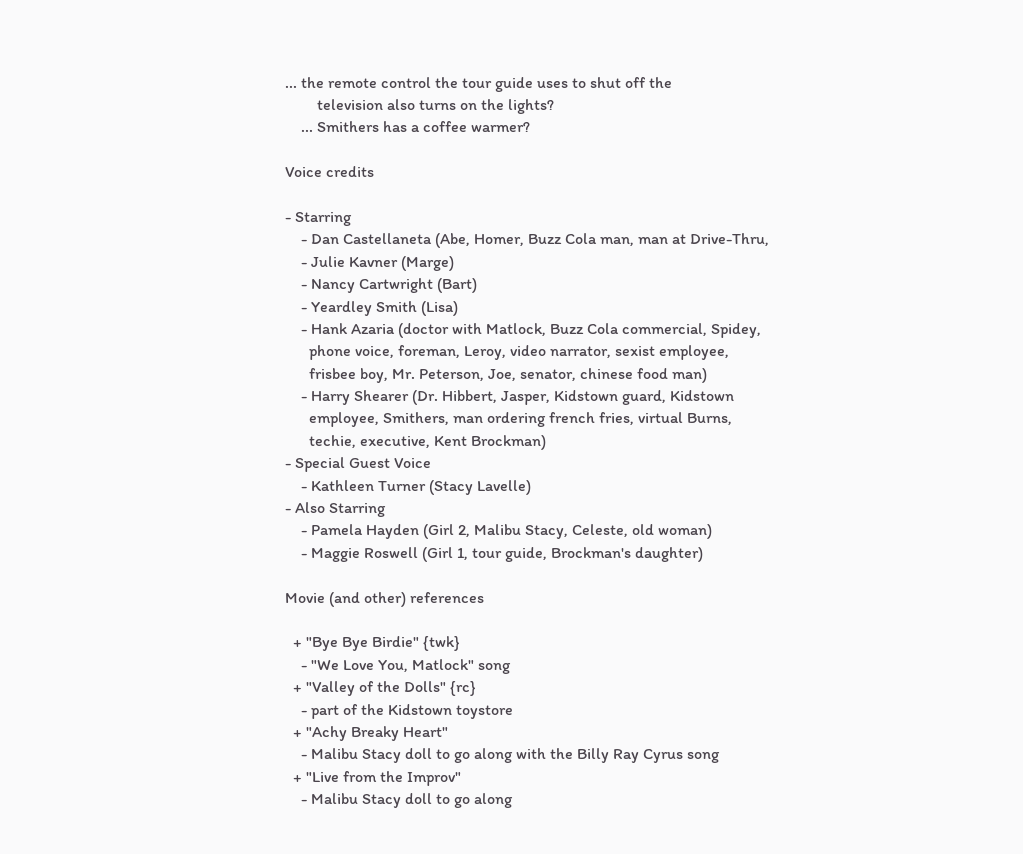... the remote control the tour guide uses to shut off the
        television also turns on the lights?
    ... Smithers has a coffee warmer?

Voice credits

- Starring
    - Dan Castellaneta (Abe, Homer, Buzz Cola man, man at Drive-Thru,
    - Julie Kavner (Marge)
    - Nancy Cartwright (Bart)
    - Yeardley Smith (Lisa)
    - Hank Azaria (doctor with Matlock, Buzz Cola commercial, Spidey,
      phone voice, foreman, Leroy, video narrator, sexist employee,
      frisbee boy, Mr. Peterson, Joe, senator, chinese food man)
    - Harry Shearer (Dr. Hibbert, Jasper, Kidstown guard, Kidstown
      employee, Smithers, man ordering french fries, virtual Burns,
      techie, executive, Kent Brockman)
- Special Guest Voice
    - Kathleen Turner (Stacy Lavelle)
- Also Starring
    - Pamela Hayden (Girl 2, Malibu Stacy, Celeste, old woman)
    - Maggie Roswell (Girl 1, tour guide, Brockman's daughter)

Movie (and other) references

  + "Bye Bye Birdie" {twk}
    - "We Love You, Matlock" song
  + "Valley of the Dolls" {rc}
    - part of the Kidstown toystore
  + "Achy Breaky Heart"
    - Malibu Stacy doll to go along with the Billy Ray Cyrus song
  + "Live from the Improv"
    - Malibu Stacy doll to go along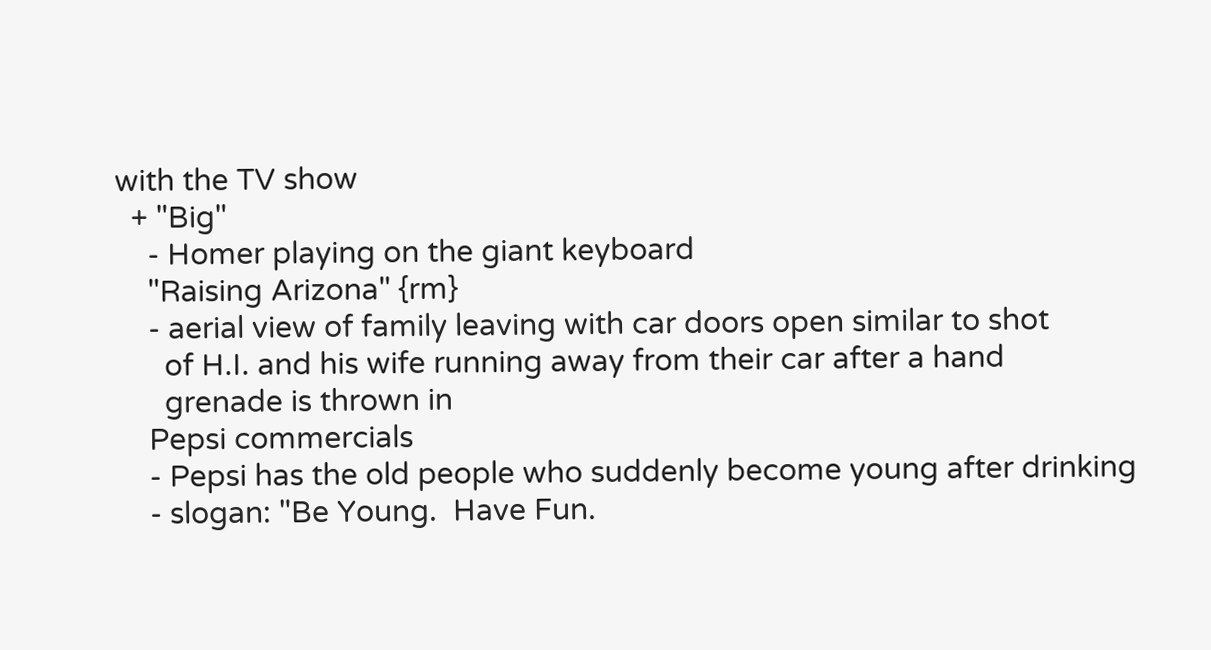with the TV show
  + "Big"
    - Homer playing on the giant keyboard
    "Raising Arizona" {rm}
    - aerial view of family leaving with car doors open similar to shot
      of H.I. and his wife running away from their car after a hand
      grenade is thrown in
    Pepsi commercials
    - Pepsi has the old people who suddenly become young after drinking
    - slogan: "Be Young.  Have Fun.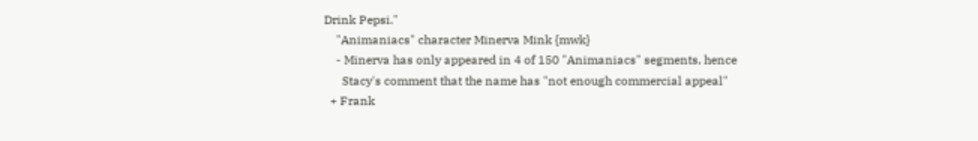Drink Pepsi."
    "Animaniacs" character Minerva Mink {mwk}
    - Minerva has only appeared in 4 of 150 "Animaniacs" segments, hence
      Stacy's comment that the name has "not enough commercial appeal"
  + Frank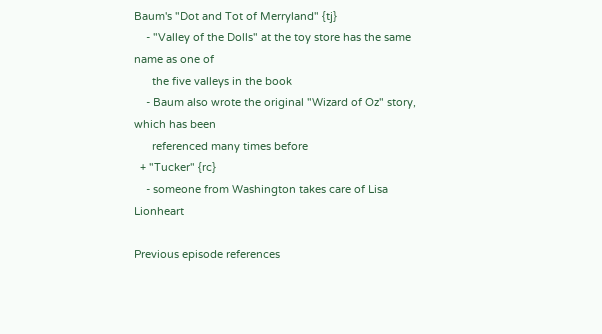Baum's "Dot and Tot of Merryland" {tj}
    - "Valley of the Dolls" at the toy store has the same name as one of
      the five valleys in the book
    - Baum also wrote the original "Wizard of Oz" story, which has been
      referenced many times before
  + "Tucker" {rc}
    - someone from Washington takes care of Lisa Lionheart

Previous episode references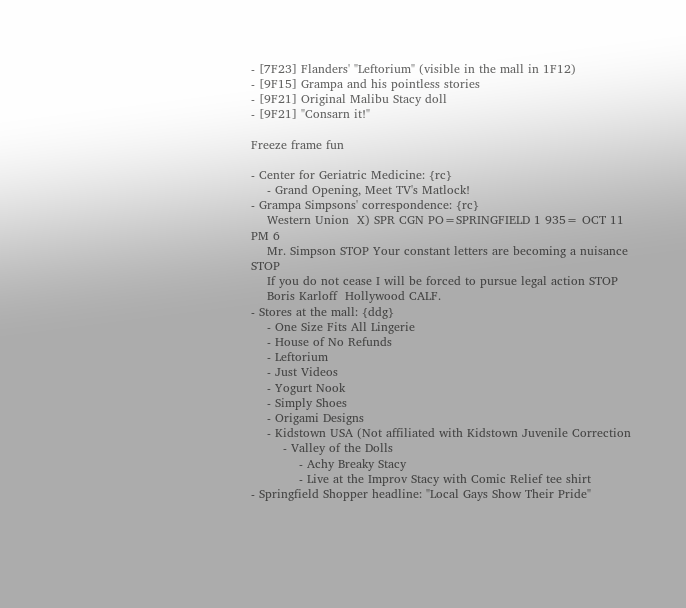- [7F23] Flanders' "Leftorium" (visible in the mall in 1F12)
- [9F15] Grampa and his pointless stories
- [9F21] Original Malibu Stacy doll
- [9F21] "Consarn it!"

Freeze frame fun

- Center for Geriatric Medicine: {rc}
    - Grand Opening, Meet TV's Matlock!
- Grampa Simpsons' correspondence: {rc}
    Western Union  X) SPR CGN PO=SPRINGFIELD 1 935= OCT 11 PM 6
    Mr. Simpson STOP Your constant letters are becoming a nuisance STOP
    If you do not cease I will be forced to pursue legal action STOP
    Boris Karloff  Hollywood CALF.
- Stores at the mall: {ddg}
    - One Size Fits All Lingerie
    - House of No Refunds
    - Leftorium
    - Just Videos
    - Yogurt Nook
    - Simply Shoes
    - Origami Designs
    - Kidstown USA (Not affiliated with Kidstown Juvenile Correction
        - Valley of the Dolls
            - Achy Breaky Stacy
            - Live at the Improv Stacy with Comic Relief tee shirt
- Springfield Shopper headline: "Local Gays Show Their Pride"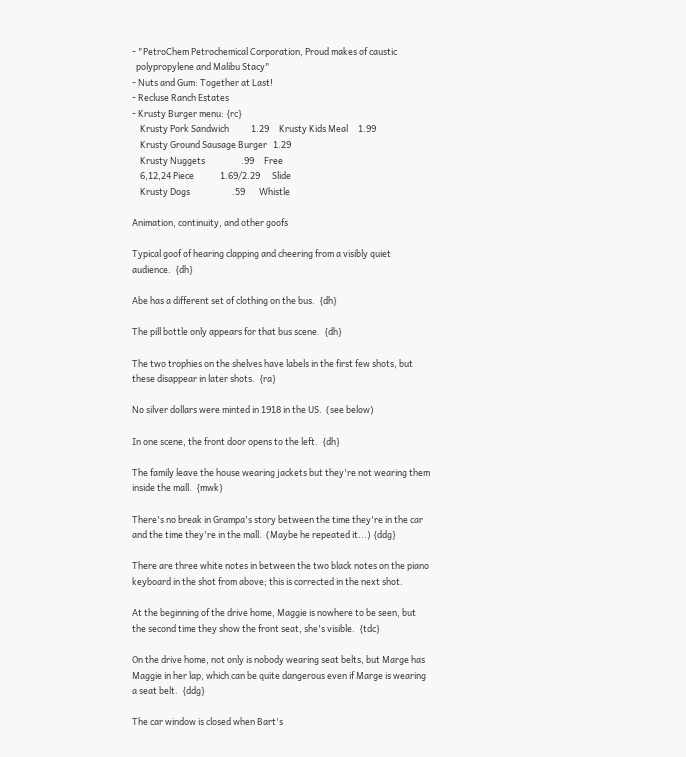- "PetroChem Petrochemical Corporation, Proud makes of caustic
  polypropylene and Malibu Stacy"
- Nuts and Gum: Together at Last!
- Recluse Ranch Estates
- Krusty Burger menu: {rc}
    Krusty Pork Sandwich           1.29     Krusty Kids Meal     1.99
    Krusty Ground Sausage Burger   1.29
    Krusty Nuggets                  .99     Free
    6,12,24 Piece             1.69/2.29      Slide
    Krusty Dogs                     .59       Whistle

Animation, continuity, and other goofs

Typical goof of hearing clapping and cheering from a visibly quiet
audience.  {dh}

Abe has a different set of clothing on the bus.  {dh}

The pill bottle only appears for that bus scene.  {dh}

The two trophies on the shelves have labels in the first few shots, but
these disappear in later shots.  {ra}

No silver dollars were minted in 1918 in the US.  (see below)

In one scene, the front door opens to the left.  {dh}

The family leave the house wearing jackets but they're not wearing them
inside the mall.  {mwk}

There's no break in Grampa's story between the time they're in the car
and the time they're in the mall.  (Maybe he repeated it...) {ddg}

There are three white notes in between the two black notes on the piano
keyboard in the shot from above; this is corrected in the next shot.

At the beginning of the drive home, Maggie is nowhere to be seen, but
the second time they show the front seat, she's visible.  {tdc}

On the drive home, not only is nobody wearing seat belts, but Marge has
Maggie in her lap, which can be quite dangerous even if Marge is wearing
a seat belt.  {ddg}

The car window is closed when Bart's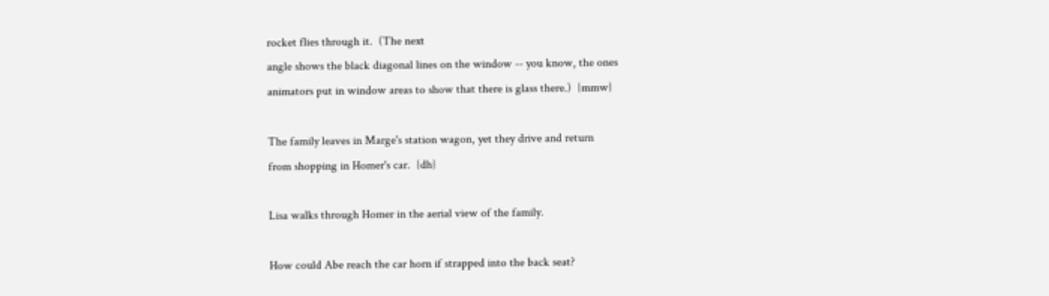rocket flies through it.  (The next
angle shows the black diagonal lines on the window -- you know, the ones
animators put in window areas to show that there is glass there.)  {mmw}

The family leaves in Marge's station wagon, yet they drive and return
from shopping in Homer's car.  {dh}

Lisa walks through Homer in the aerial view of the family.

How could Abe reach the car horn if strapped into the back seat?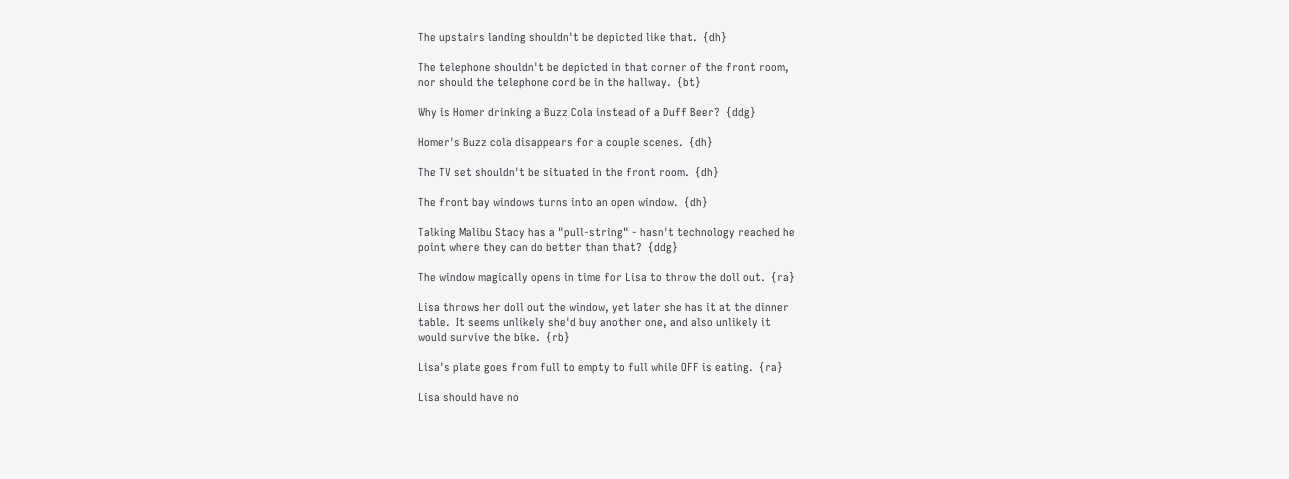The upstairs landing shouldn't be depicted like that.  {dh}

The telephone shouldn't be depicted in that corner of the front room,
nor should the telephone cord be in the hallway.  {bt}

Why is Homer drinking a Buzz Cola instead of a Duff Beer?  {ddg}

Homer's Buzz cola disappears for a couple scenes.  {dh}

The TV set shouldn't be situated in the front room.  {dh}

The front bay windows turns into an open window.  {dh}

Talking Malibu Stacy has a "pull-string" - hasn't technology reached he
point where they can do better than that?  {ddg}

The window magically opens in time for Lisa to throw the doll out.  {ra}

Lisa throws her doll out the window, yet later she has it at the dinner
table.  It seems unlikely she'd buy another one, and also unlikely it
would survive the bike.  {rb}

Lisa's plate goes from full to empty to full while OFF is eating.  {ra}

Lisa should have no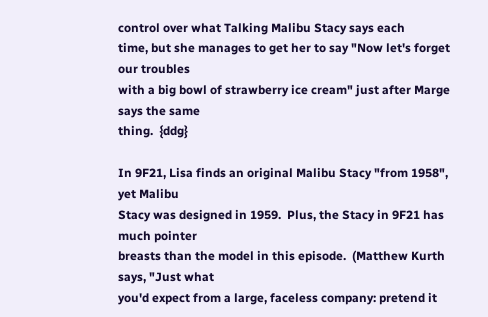control over what Talking Malibu Stacy says each
time, but she manages to get her to say "Now let's forget our troubles
with a big bowl of strawberry ice cream" just after Marge says the same
thing.  {ddg}

In 9F21, Lisa finds an original Malibu Stacy "from 1958", yet Malibu
Stacy was designed in 1959.  Plus, the Stacy in 9F21 has much pointer
breasts than the model in this episode.  (Matthew Kurth says, "Just what
you'd expect from a large, faceless company: pretend it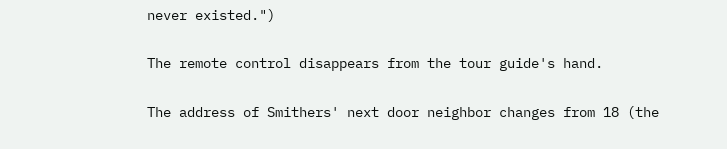never existed.")

The remote control disappears from the tour guide's hand.

The address of Smithers' next door neighbor changes from 18 (the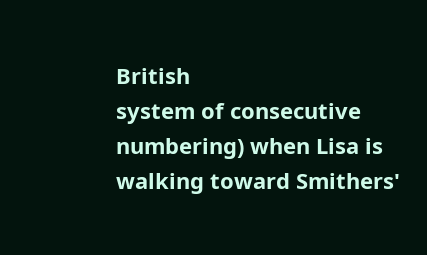British
system of consecutive numbering) when Lisa is walking toward Smithers'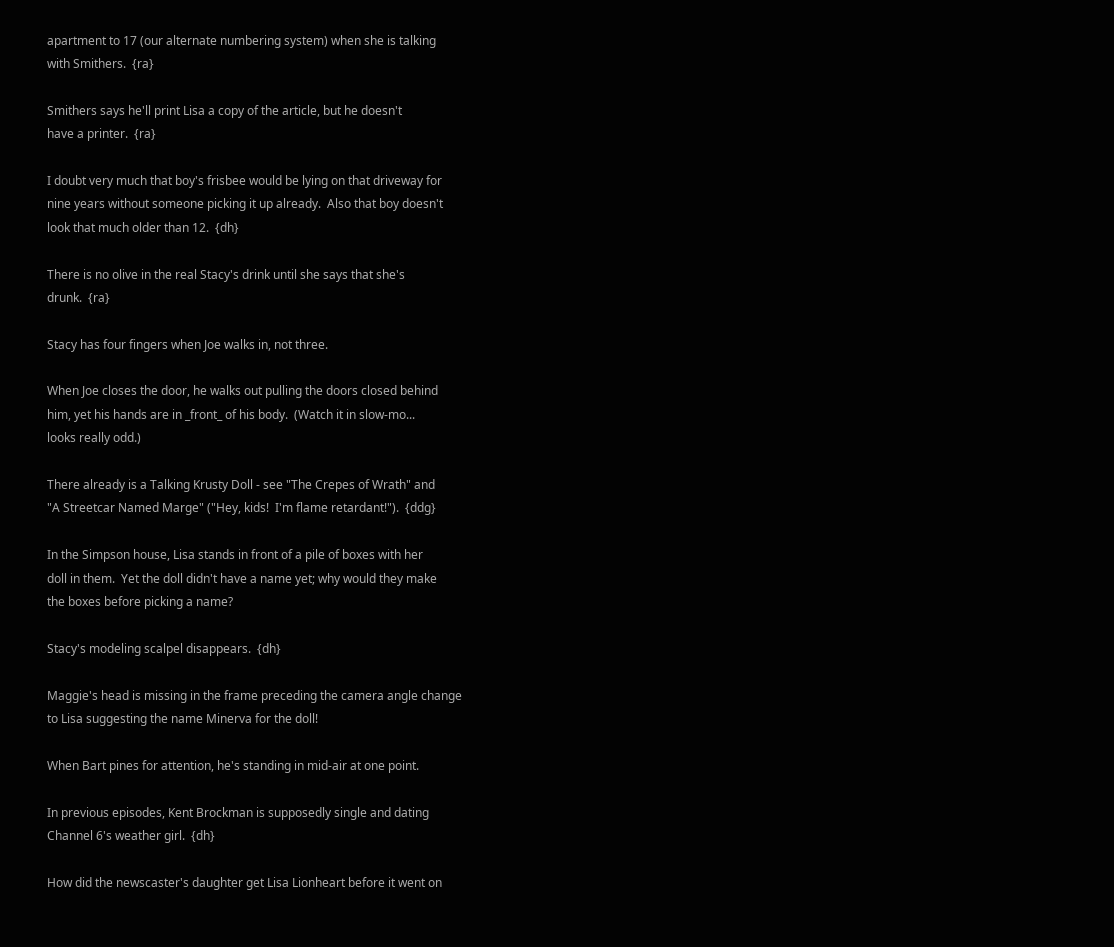apartment to 17 (our alternate numbering system) when she is talking
with Smithers.  {ra}

Smithers says he'll print Lisa a copy of the article, but he doesn't
have a printer.  {ra}

I doubt very much that boy's frisbee would be lying on that driveway for
nine years without someone picking it up already.  Also that boy doesn't
look that much older than 12.  {dh}

There is no olive in the real Stacy's drink until she says that she's
drunk.  {ra}

Stacy has four fingers when Joe walks in, not three.

When Joe closes the door, he walks out pulling the doors closed behind
him, yet his hands are in _front_ of his body.  (Watch it in slow-mo...
looks really odd.)

There already is a Talking Krusty Doll - see "The Crepes of Wrath" and
"A Streetcar Named Marge" ("Hey, kids!  I'm flame retardant!").  {ddg}

In the Simpson house, Lisa stands in front of a pile of boxes with her
doll in them.  Yet the doll didn't have a name yet; why would they make
the boxes before picking a name?

Stacy's modeling scalpel disappears.  {dh}

Maggie's head is missing in the frame preceding the camera angle change
to Lisa suggesting the name Minerva for the doll!

When Bart pines for attention, he's standing in mid-air at one point.

In previous episodes, Kent Brockman is supposedly single and dating
Channel 6's weather girl.  {dh}

How did the newscaster's daughter get Lisa Lionheart before it went on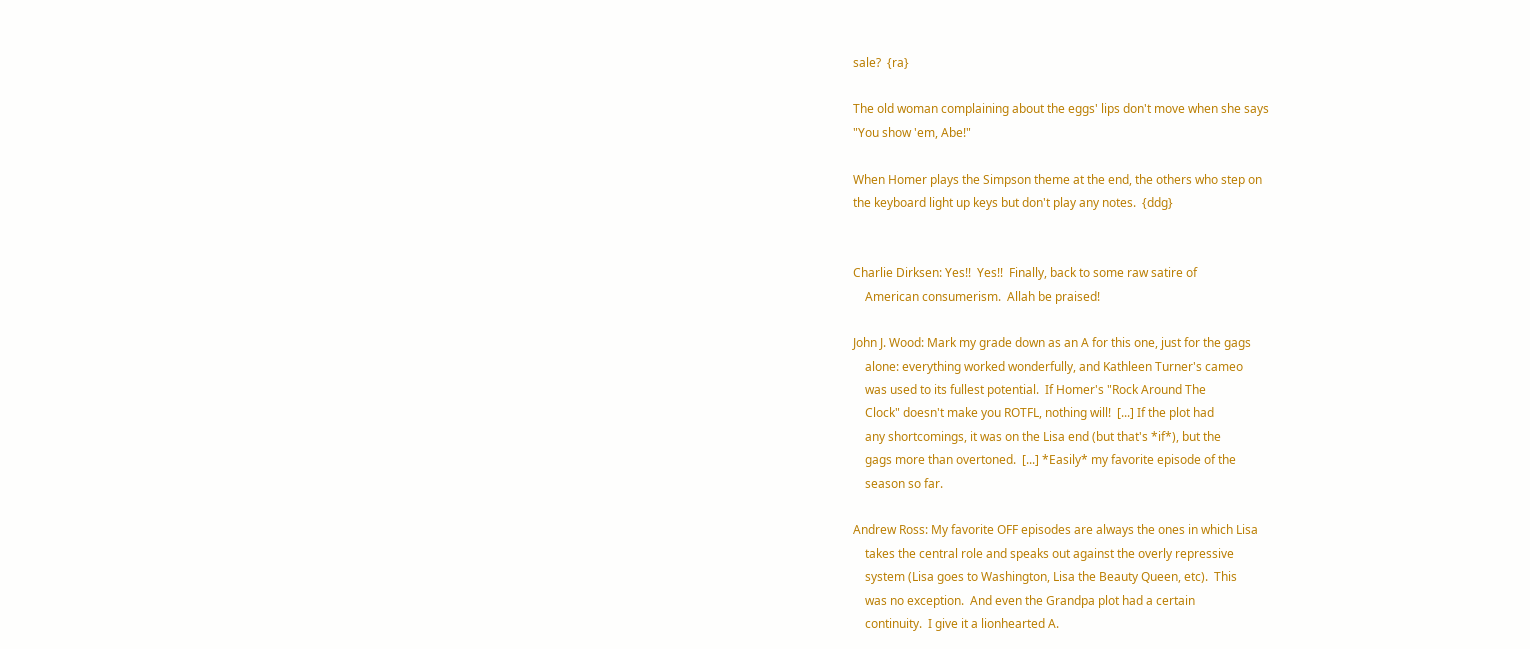sale?  {ra}

The old woman complaining about the eggs' lips don't move when she says
"You show 'em, Abe!"

When Homer plays the Simpson theme at the end, the others who step on
the keyboard light up keys but don't play any notes.  {ddg}


Charlie Dirksen: Yes!!  Yes!!  Finally, back to some raw satire of
    American consumerism.  Allah be praised!

John J. Wood: Mark my grade down as an A for this one, just for the gags
    alone: everything worked wonderfully, and Kathleen Turner's cameo
    was used to its fullest potential.  If Homer's "Rock Around The
    Clock" doesn't make you ROTFL, nothing will!  [...] If the plot had
    any shortcomings, it was on the Lisa end (but that's *if*), but the
    gags more than overtoned.  [...] *Easily* my favorite episode of the
    season so far.

Andrew Ross: My favorite OFF episodes are always the ones in which Lisa
    takes the central role and speaks out against the overly repressive
    system (Lisa goes to Washington, Lisa the Beauty Queen, etc).  This
    was no exception.  And even the Grandpa plot had a certain
    continuity.  I give it a lionhearted A.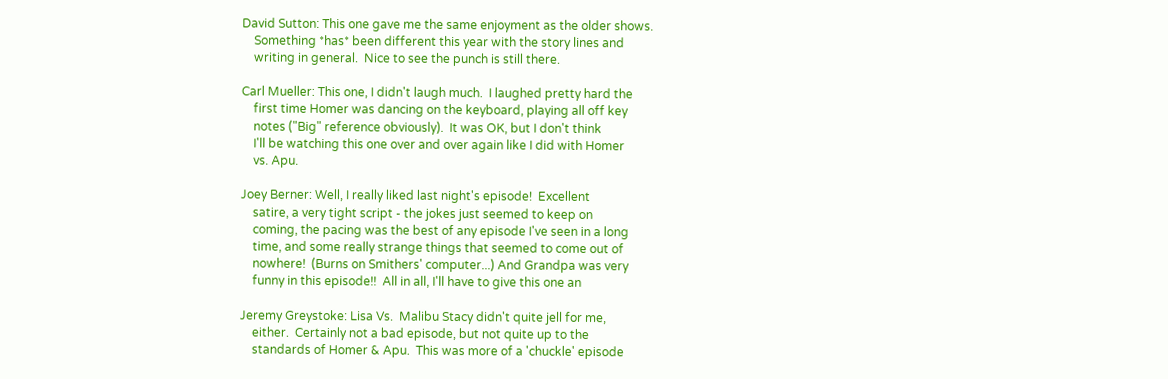David Sutton: This one gave me the same enjoyment as the older shows.
    Something *has* been different this year with the story lines and
    writing in general.  Nice to see the punch is still there.

Carl Mueller: This one, I didn't laugh much.  I laughed pretty hard the
    first time Homer was dancing on the keyboard, playing all off key
    notes ("Big" reference obviously).  It was OK, but I don't think
    I'll be watching this one over and over again like I did with Homer
    vs. Apu.

Joey Berner: Well, I really liked last night's episode!  Excellent
    satire, a very tight script - the jokes just seemed to keep on
    coming, the pacing was the best of any episode I've seen in a long
    time, and some really strange things that seemed to come out of
    nowhere!  (Burns on Smithers' computer...) And Grandpa was very
    funny in this episode!!  All in all, I'll have to give this one an

Jeremy Greystoke: Lisa Vs.  Malibu Stacy didn't quite jell for me,
    either.  Certainly not a bad episode, but not quite up to the
    standards of Homer & Apu.  This was more of a 'chuckle' episode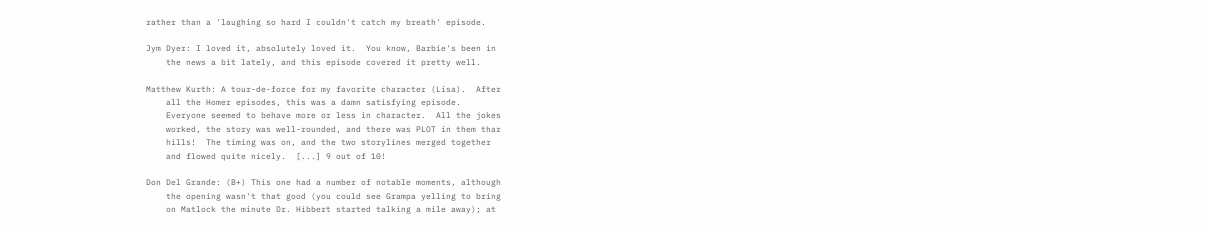rather than a 'laughing so hard I couldn't catch my breath' episode.

Jym Dyer: I loved it, absolutely loved it.  You know, Barbie's been in
    the news a bit lately, and this episode covered it pretty well.

Matthew Kurth: A tour-de-force for my favorite character (Lisa).  After
    all the Homer episodes, this was a damn satisfying episode.
    Everyone seemed to behave more or less in character.  All the jokes
    worked, the story was well-rounded, and there was PLOT in them thar
    hills!  The timing was on, and the two storylines merged together
    and flowed quite nicely.  [...] 9 out of 10!

Don Del Grande: (B+) This one had a number of notable moments, although
    the opening wasn't that good (you could see Grampa yelling to bring
    on Matlock the minute Dr. Hibbert started talking a mile away); at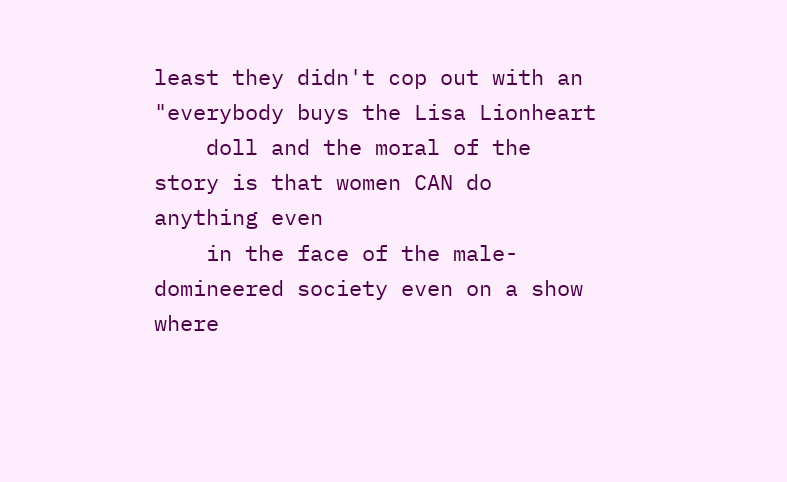least they didn't cop out with an "everybody buys the Lisa Lionheart
    doll and the moral of the story is that women CAN do anything even
    in the face of the male-domineered society even on a show where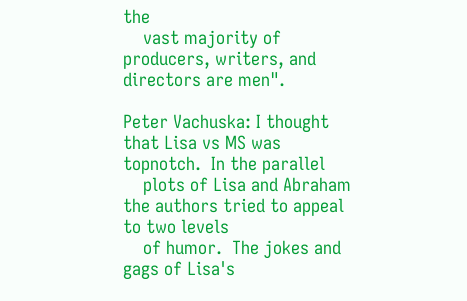the
    vast majority of producers, writers, and directors are men".

Peter Vachuska: I thought that Lisa vs MS was topnotch.  In the parallel
    plots of Lisa and Abraham the authors tried to appeal to two levels
    of humor.  The jokes and gags of Lisa's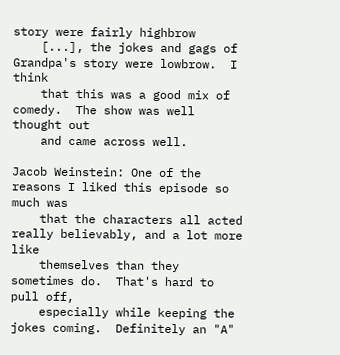story were fairly highbrow
    [...], the jokes and gags of Grandpa's story were lowbrow.  I think
    that this was a good mix of comedy.  The show was well thought out
    and came across well.

Jacob Weinstein: One of the reasons I liked this episode so much was
    that the characters all acted really believably, and a lot more like
    themselves than they sometimes do.  That's hard to pull off,
    especially while keeping the jokes coming.  Definitely an "A"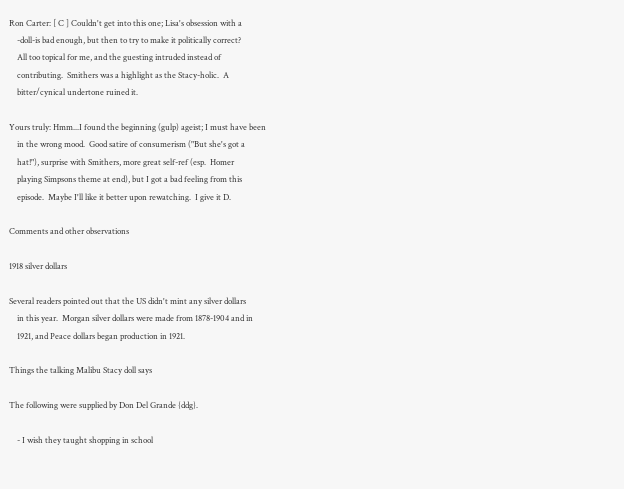Ron Carter: [ C ] Couldn't get into this one; Lisa's obsession with a
    -doll-is bad enough, but then to try to make it politically correct?
    All too topical for me, and the guesting intruded instead of
    contributing.  Smithers was a highlight as the Stacy-holic.  A
    bitter/cynical undertone ruined it.

Yours truly: Hmm...I found the beginning (gulp) ageist; I must have been
    in the wrong mood.  Good satire of consumerism ("But she's got a
    hat!"), surprise with Smithers, more great self-ref (esp.  Homer
    playing Simpsons theme at end), but I got a bad feeling from this
    episode.  Maybe I'll like it better upon rewatching.  I give it D.

Comments and other observations

1918 silver dollars

Several readers pointed out that the US didn't mint any silver dollars
    in this year.  Morgan silver dollars were made from 1878-1904 and in
    1921, and Peace dollars began production in 1921.

Things the talking Malibu Stacy doll says

The following were supplied by Don Del Grande {ddg}.

    - I wish they taught shopping in school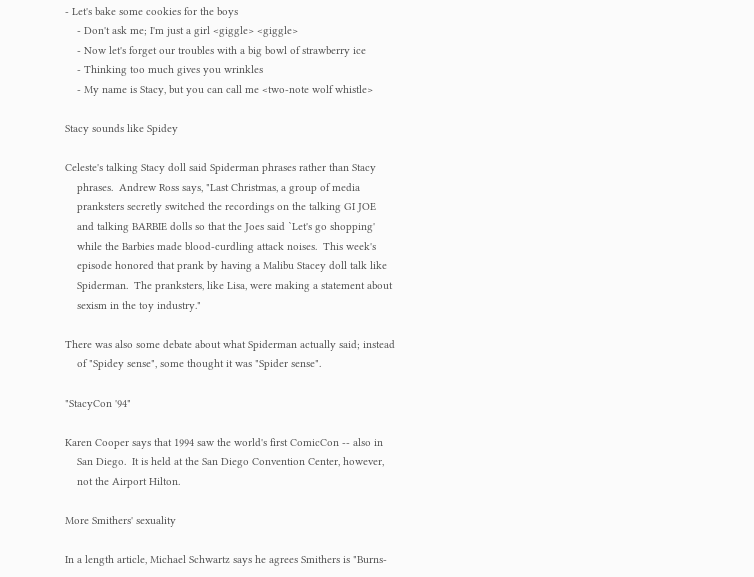- Let's bake some cookies for the boys
    - Don't ask me; I'm just a girl <giggle> <giggle>
    - Now let's forget our troubles with a big bowl of strawberry ice
    - Thinking too much gives you wrinkles
    - My name is Stacy, but you can call me <two-note wolf whistle>

Stacy sounds like Spidey

Celeste's talking Stacy doll said Spiderman phrases rather than Stacy
    phrases.  Andrew Ross says, "Last Christmas, a group of media
    pranksters secretly switched the recordings on the talking GI JOE
    and talking BARBIE dolls so that the Joes said `Let's go shopping'
    while the Barbies made blood-curdling attack noises.  This week's
    episode honored that prank by having a Malibu Stacey doll talk like
    Spiderman.  The pranksters, like Lisa, were making a statement about
    sexism in the toy industry."

There was also some debate about what Spiderman actually said; instead
    of "Spidey sense", some thought it was "Spider sense".

"StacyCon '94"

Karen Cooper says that 1994 saw the world's first ComicCon -- also in
    San Diego.  It is held at the San Diego Convention Center, however,
    not the Airport Hilton.

More Smithers' sexuality

In a length article, Michael Schwartz says he agrees Smithers is "Burns-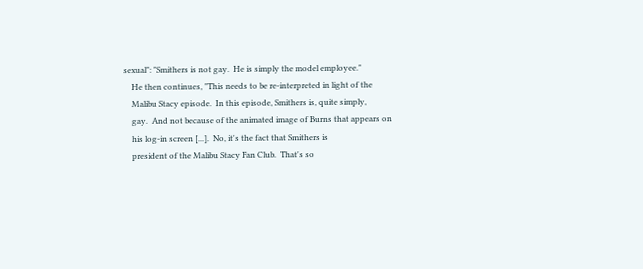sexual": "Smithers is not gay.  He is simply the model employee."
    He then continues, "This needs to be re-interpreted in light of the
    Malibu Stacy episode.  In this episode, Smithers is, quite simply,
    gay.  And not because of the animated image of Burns that appears on
    his log-in screen [...].  No, it's the fact that Smithers is
    president of the Malibu Stacy Fan Club.  That's so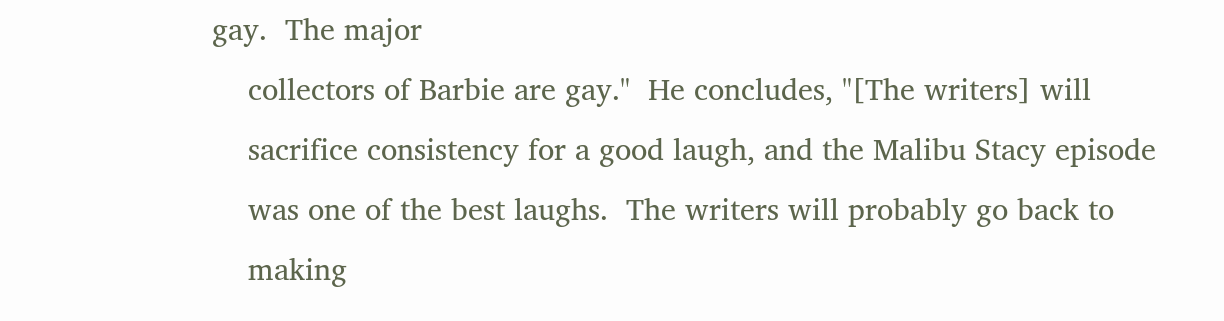gay.  The major
    collectors of Barbie are gay."  He concludes, "[The writers] will
    sacrifice consistency for a good laugh, and the Malibu Stacy episode
    was one of the best laughs.  The writers will probably go back to
    making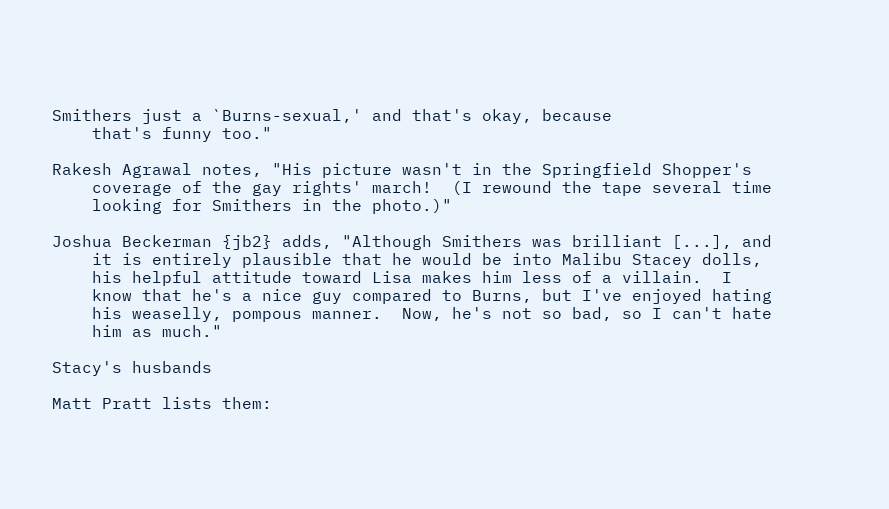Smithers just a `Burns-sexual,' and that's okay, because
    that's funny too."

Rakesh Agrawal notes, "His picture wasn't in the Springfield Shopper's
    coverage of the gay rights' march!  (I rewound the tape several time
    looking for Smithers in the photo.)"

Joshua Beckerman {jb2} adds, "Although Smithers was brilliant [...], and
    it is entirely plausible that he would be into Malibu Stacey dolls,
    his helpful attitude toward Lisa makes him less of a villain.  I
    know that he's a nice guy compared to Burns, but I've enjoyed hating
    his weaselly, pompous manner.  Now, he's not so bad, so I can't hate
    him as much."

Stacy's husbands

Matt Pratt lists them: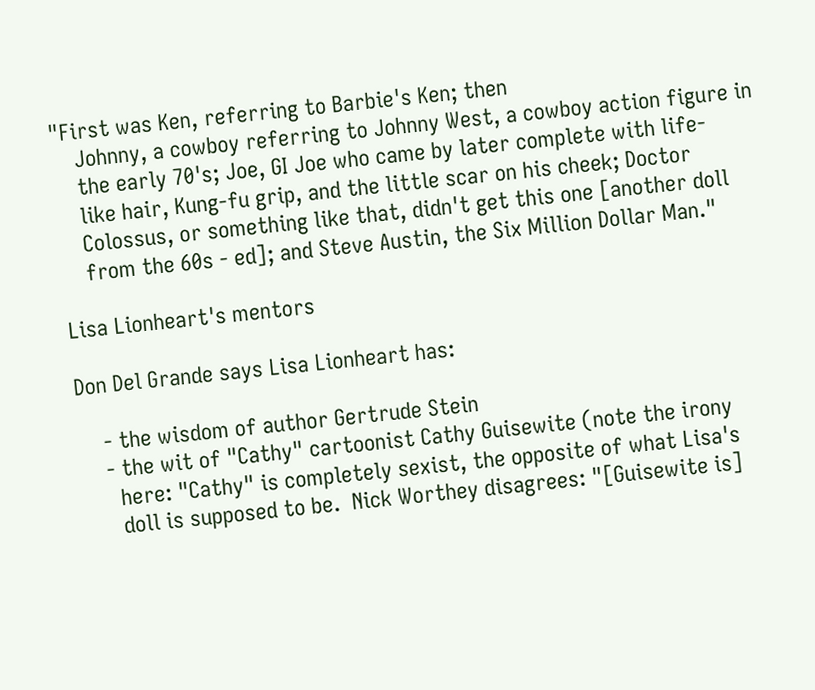"First was Ken, referring to Barbie's Ken; then
    Johnny, a cowboy referring to Johnny West, a cowboy action figure in
    the early 70's; Joe, GI Joe who came by later complete with life-
    like hair, Kung-fu grip, and the little scar on his cheek; Doctor
    Colossus, or something like that, didn't get this one [another doll
    from the 60s - ed]; and Steve Austin, the Six Million Dollar Man."

Lisa Lionheart's mentors

Don Del Grande says Lisa Lionheart has:

    - the wisdom of author Gertrude Stein
    - the wit of "Cathy" cartoonist Cathy Guisewite (note the irony
      here: "Cathy" is completely sexist, the opposite of what Lisa's
      doll is supposed to be.  Nick Worthey disagrees: "[Guisewite is]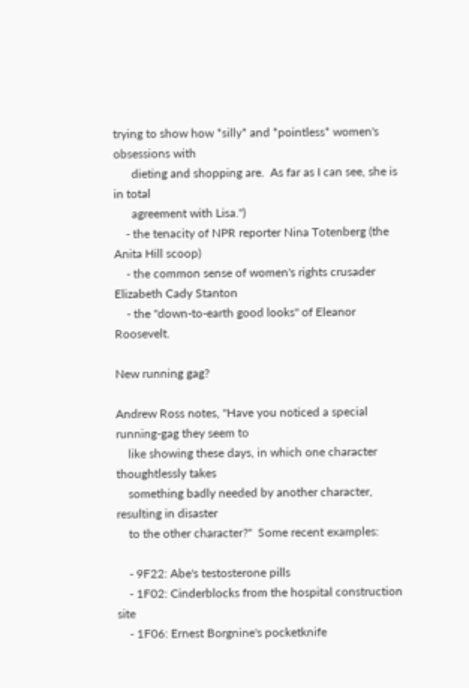trying to show how *silly* and *pointless* women's obsessions with
      dieting and shopping are.  As far as I can see, she is in total
      agreement with Lisa.")
    - the tenacity of NPR reporter Nina Totenberg (the Anita Hill scoop)
    - the common sense of women's rights crusader Elizabeth Cady Stanton
    - the "down-to-earth good looks" of Eleanor Roosevelt.

New running gag?

Andrew Ross notes, "Have you noticed a special running-gag they seem to
    like showing these days, in which one character thoughtlessly takes
    something badly needed by another character, resulting in disaster
    to the other character?"  Some recent examples:

    - 9F22: Abe's testosterone pills
    - 1F02: Cinderblocks from the hospital construction site
    - 1F06: Ernest Borgnine's pocketknife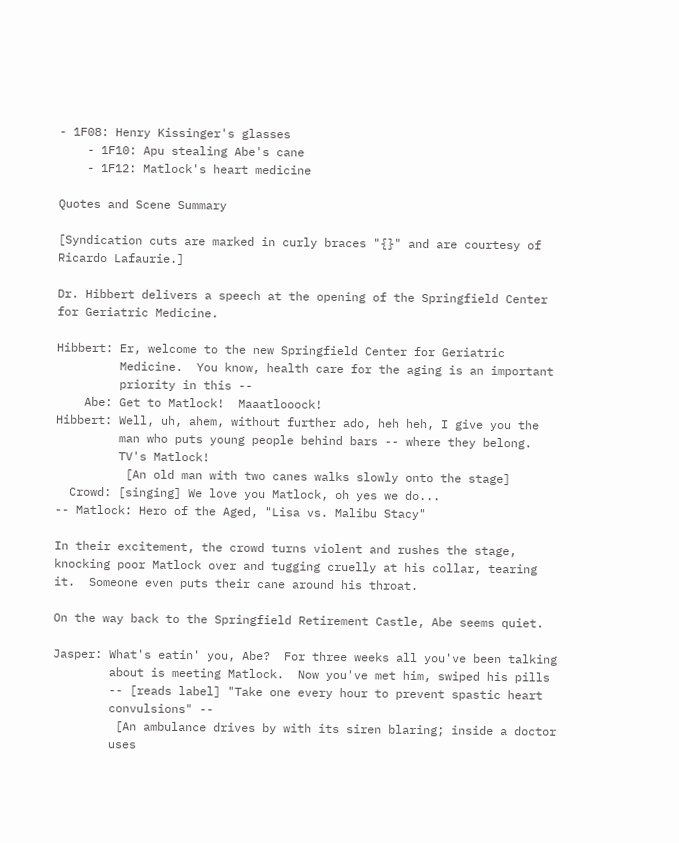- 1F08: Henry Kissinger's glasses
    - 1F10: Apu stealing Abe's cane
    - 1F12: Matlock's heart medicine

Quotes and Scene Summary

[Syndication cuts are marked in curly braces "{}" and are courtesy of
Ricardo Lafaurie.]

Dr. Hibbert delivers a speech at the opening of the Springfield Center
for Geriatric Medicine.

Hibbert: Er, welcome to the new Springfield Center for Geriatric
         Medicine.  You know, health care for the aging is an important
         priority in this --
    Abe: Get to Matlock!  Maaatlooock!
Hibbert: Well, uh, ahem, without further ado, heh heh, I give you the
         man who puts young people behind bars -- where they belong.
         TV's Matlock!
          [An old man with two canes walks slowly onto the stage]
  Crowd: [singing] We love you Matlock, oh yes we do...
-- Matlock: Hero of the Aged, "Lisa vs. Malibu Stacy"

In their excitement, the crowd turns violent and rushes the stage,
knocking poor Matlock over and tugging cruelly at his collar, tearing
it.  Someone even puts their cane around his throat.

On the way back to the Springfield Retirement Castle, Abe seems quiet.

Jasper: What's eatin' you, Abe?  For three weeks all you've been talking
        about is meeting Matlock.  Now you've met him, swiped his pills
        -- [reads label] "Take one every hour to prevent spastic heart
        convulsions" --
         [An ambulance drives by with its siren blaring; inside a doctor
        uses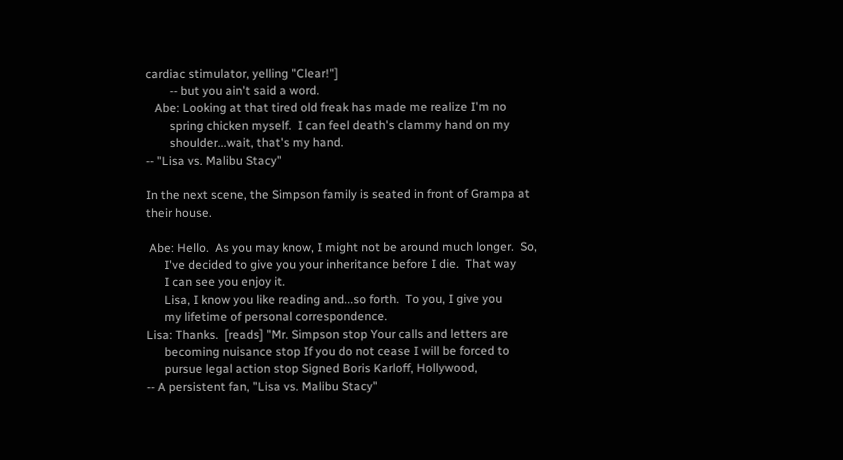cardiac stimulator, yelling "Clear!"]
        -- but you ain't said a word.
   Abe: Looking at that tired old freak has made me realize I'm no
        spring chicken myself.  I can feel death's clammy hand on my
        shoulder...wait, that's my hand.
-- "Lisa vs. Malibu Stacy"

In the next scene, the Simpson family is seated in front of Grampa at
their house.

 Abe: Hello.  As you may know, I might not be around much longer.  So,
      I've decided to give you your inheritance before I die.  That way
      I can see you enjoy it.
      Lisa, I know you like reading and...so forth.  To you, I give you
      my lifetime of personal correspondence.
Lisa: Thanks.  [reads] "Mr. Simpson stop Your calls and letters are
      becoming nuisance stop If you do not cease I will be forced to
      pursue legal action stop Signed Boris Karloff, Hollywood,
-- A persistent fan, "Lisa vs. Malibu Stacy"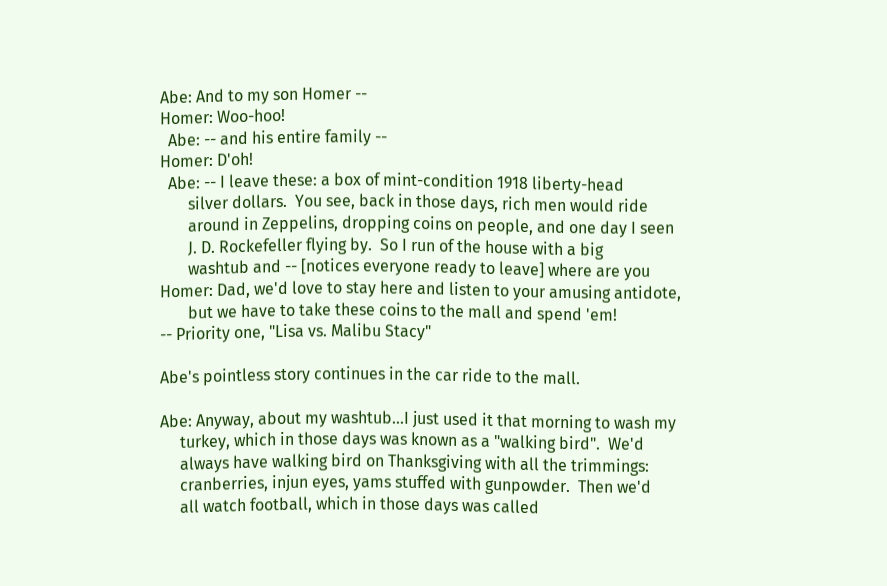Abe: And to my son Homer --
Homer: Woo-hoo!
  Abe: -- and his entire family --
Homer: D'oh!
  Abe: -- I leave these: a box of mint-condition 1918 liberty-head
       silver dollars.  You see, back in those days, rich men would ride
       around in Zeppelins, dropping coins on people, and one day I seen
       J. D. Rockefeller flying by.  So I run of the house with a big
       washtub and -- [notices everyone ready to leave] where are you
Homer: Dad, we'd love to stay here and listen to your amusing antidote,
       but we have to take these coins to the mall and spend 'em!
-- Priority one, "Lisa vs. Malibu Stacy"

Abe's pointless story continues in the car ride to the mall.

Abe: Anyway, about my washtub...I just used it that morning to wash my
     turkey, which in those days was known as a "walking bird".  We'd
     always have walking bird on Thanksgiving with all the trimmings:
     cranberries, injun eyes, yams stuffed with gunpowder.  Then we'd
     all watch football, which in those days was called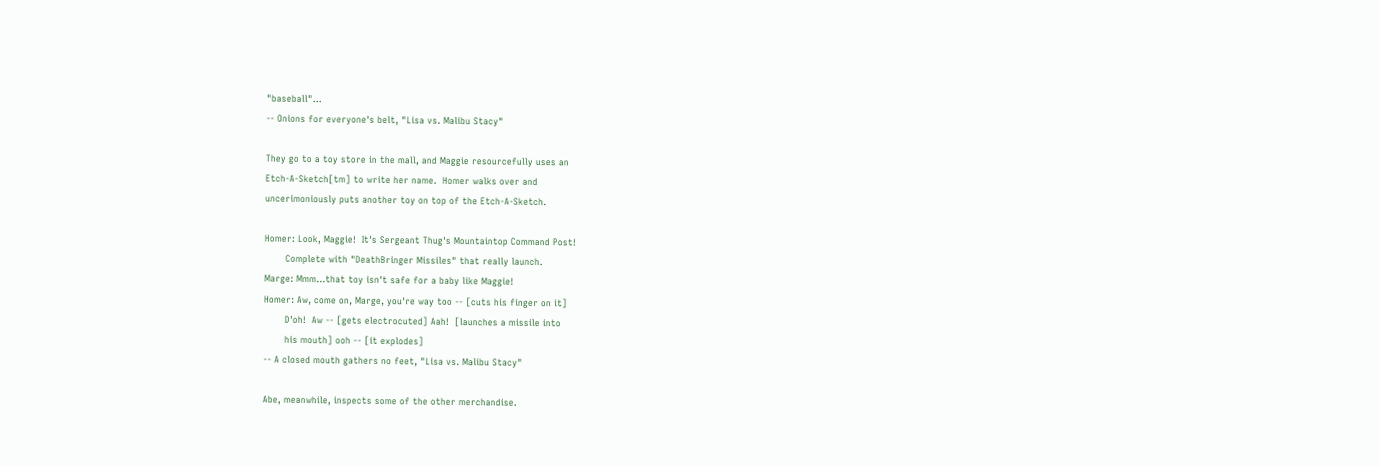"baseball"...
-- Onions for everyone's belt, "Lisa vs. Malibu Stacy"

They go to a toy store in the mall, and Maggie resourcefully uses an
Etch-A-Sketch[tm] to write her name.  Homer walks over and
uncerimoniously puts another toy on top of the Etch-A-Sketch.

Homer: Look, Maggie!  It's Sergeant Thug's Mountaintop Command Post!
       Complete with "DeathBringer Missiles" that really launch.
Marge: Mmm...that toy isn't safe for a baby like Maggie!
Homer: Aw, come on, Marge, you're way too -- [cuts his finger on it]
       D'oh!  Aw -- [gets electrocuted] Aah!  [launches a missile into
       his mouth] ooh -- [it explodes]
-- A closed mouth gathers no feet, "Lisa vs. Malibu Stacy"

Abe, meanwhile, inspects some of the other merchandise.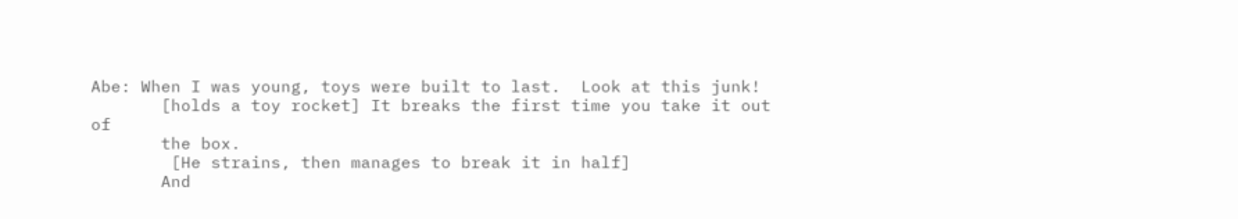Abe: When I was young, toys were built to last.  Look at this junk!
       [holds a toy rocket] It breaks the first time you take it out of
       the box.
        [He strains, then manages to break it in half]
       And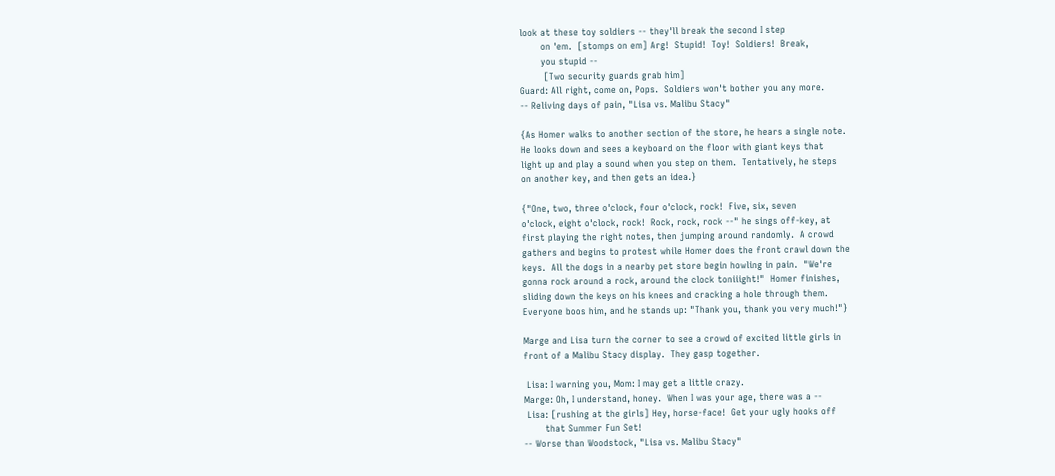look at these toy soldiers -- they'll break the second I step
       on 'em.  [stomps on em] Arg!  Stupid!  Toy!  Soldiers!  Break,
       you stupid --
        [Two security guards grab him]
Guard: All right, come on, Pops.  Soldiers won't bother you any more.
-- Reliving days of pain, "Lisa vs. Malibu Stacy"

{As Homer walks to another section of the store, he hears a single note.
He looks down and sees a keyboard on the floor with giant keys that
light up and play a sound when you step on them.  Tentatively, he steps
on another key, and then gets an idea.}

{"One, two, three o'clock, four o'clock, rock!  Five, six, seven
o'clock, eight o'clock, rock!  Rock, rock, rock --" he sings off-key, at
first playing the right notes, then jumping around randomly.  A crowd
gathers and begins to protest while Homer does the front crawl down the
keys.  All the dogs in a nearby pet store begin howling in pain.  "We're
gonna rock around a rock, around the clock toniiight!"  Homer finishes,
sliding down the keys on his knees and cracking a hole through them.
Everyone boos him, and he stands up: "Thank you, thank you very much!"}

Marge and Lisa turn the corner to see a crowd of excited little girls in
front of a Malibu Stacy display.  They gasp together.

 Lisa: I warning you, Mom: I may get a little crazy.
Marge: Oh, I understand, honey.  When I was your age, there was a --
 Lisa: [rushing at the girls] Hey, horse-face!  Get your ugly hooks off
       that Summer Fun Set!
-- Worse than Woodstock, "Lisa vs. Malibu Stacy"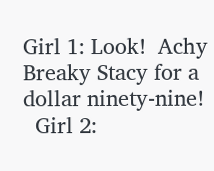Girl 1: Look!  Achy Breaky Stacy for a dollar ninety-nine!
  Girl 2: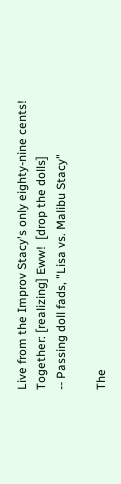Live from the Improv Stacy's only eighty-nine cents!
Together: [realizing] Eww!  [drop the dolls]
-- Passing doll fads, "Lisa vs. Malibu Stacy"

The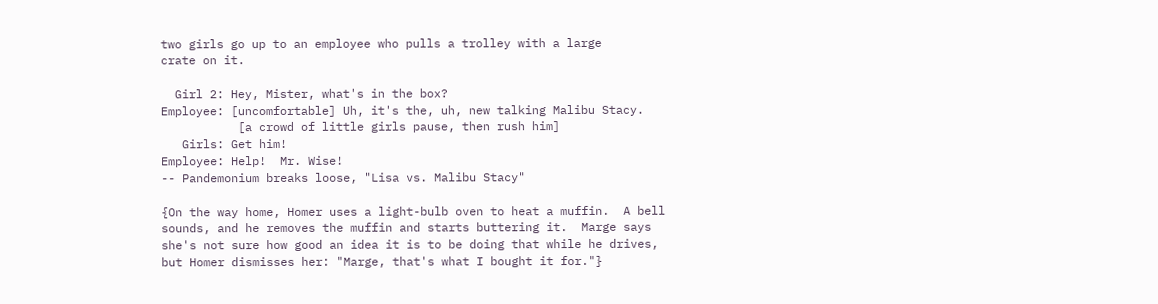two girls go up to an employee who pulls a trolley with a large
crate on it.

  Girl 2: Hey, Mister, what's in the box?
Employee: [uncomfortable] Uh, it's the, uh, new talking Malibu Stacy.
           [a crowd of little girls pause, then rush him]
   Girls: Get him!
Employee: Help!  Mr. Wise!
-- Pandemonium breaks loose, "Lisa vs. Malibu Stacy"

{On the way home, Homer uses a light-bulb oven to heat a muffin.  A bell
sounds, and he removes the muffin and starts buttering it.  Marge says
she's not sure how good an idea it is to be doing that while he drives,
but Homer dismisses her: "Marge, that's what I bought it for."}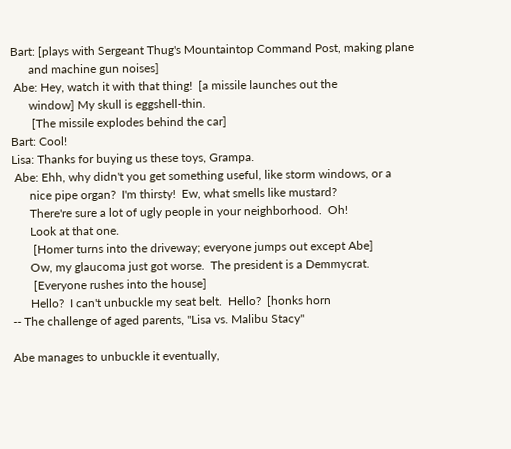Bart: [plays with Sergeant Thug's Mountaintop Command Post, making plane
      and machine gun noises]
 Abe: Hey, watch it with that thing!  [a missile launches out the
      window] My skull is eggshell-thin.
       [The missile explodes behind the car]
Bart: Cool!
Lisa: Thanks for buying us these toys, Grampa.
 Abe: Ehh, why didn't you get something useful, like storm windows, or a
      nice pipe organ?  I'm thirsty!  Ew, what smells like mustard?
      There're sure a lot of ugly people in your neighborhood.  Oh!
      Look at that one.
       [Homer turns into the driveway; everyone jumps out except Abe]
      Ow, my glaucoma just got worse.  The president is a Demmycrat.
       [Everyone rushes into the house]
      Hello?  I can't unbuckle my seat belt.  Hello?  [honks horn
-- The challenge of aged parents, "Lisa vs. Malibu Stacy"

Abe manages to unbuckle it eventually,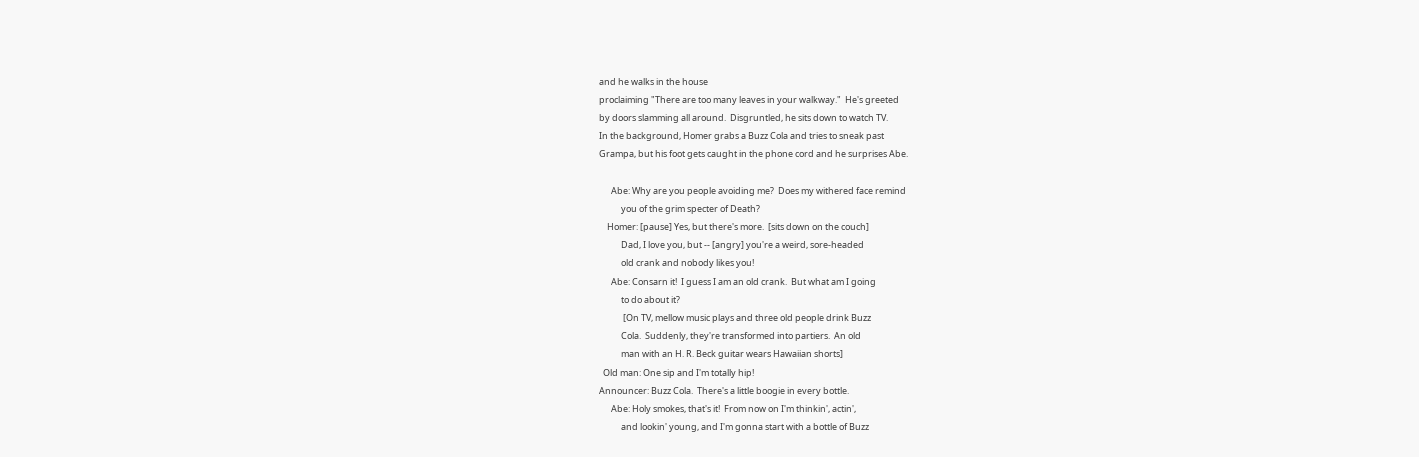and he walks in the house
proclaiming "There are too many leaves in your walkway."  He's greeted
by doors slamming all around.  Disgruntled, he sits down to watch TV.
In the background, Homer grabs a Buzz Cola and tries to sneak past
Grampa, but his foot gets caught in the phone cord and he surprises Abe.

      Abe: Why are you people avoiding me?  Does my withered face remind
           you of the grim specter of Death?
    Homer: [pause] Yes, but there's more.  [sits down on the couch]
           Dad, I love you, but -- [angry] you're a weird, sore-headed
           old crank and nobody likes you!
      Abe: Consarn it!  I guess I am an old crank.  But what am I going
           to do about it?
            [On TV, mellow music plays and three old people drink Buzz
           Cola.  Suddenly, they're transformed into partiers.  An old
           man with an H. R. Beck guitar wears Hawaiian shorts]
  Old man: One sip and I'm totally hip!
Announcer: Buzz Cola.  There's a little boogie in every bottle.
      Abe: Holy smokes, that's it!  From now on I'm thinkin', actin',
           and lookin' young, and I'm gonna start with a bottle of Buzz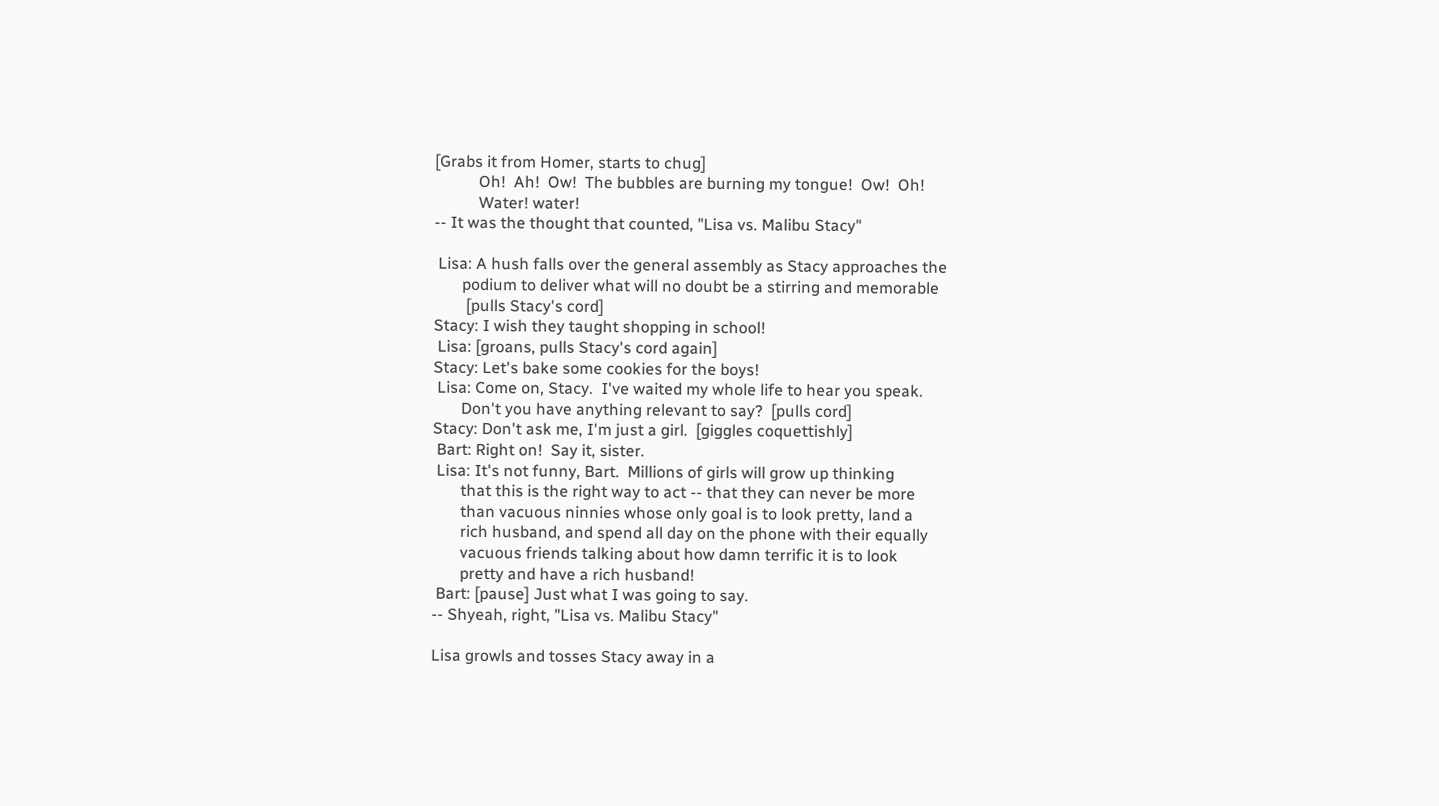[Grabs it from Homer, starts to chug]
           Oh!  Ah!  Ow!  The bubbles are burning my tongue!  Ow!  Oh!
           Water! water!
-- It was the thought that counted, "Lisa vs. Malibu Stacy"

 Lisa: A hush falls over the general assembly as Stacy approaches the
       podium to deliver what will no doubt be a stirring and memorable
        [pulls Stacy's cord]
Stacy: I wish they taught shopping in school!
 Lisa: [groans, pulls Stacy's cord again]
Stacy: Let's bake some cookies for the boys!
 Lisa: Come on, Stacy.  I've waited my whole life to hear you speak.
       Don't you have anything relevant to say?  [pulls cord]
Stacy: Don't ask me, I'm just a girl.  [giggles coquettishly]
 Bart: Right on!  Say it, sister.
 Lisa: It's not funny, Bart.  Millions of girls will grow up thinking
       that this is the right way to act -- that they can never be more
       than vacuous ninnies whose only goal is to look pretty, land a
       rich husband, and spend all day on the phone with their equally
       vacuous friends talking about how damn terrific it is to look
       pretty and have a rich husband!
 Bart: [pause] Just what I was going to say.
-- Shyeah, right, "Lisa vs. Malibu Stacy"

Lisa growls and tosses Stacy away in a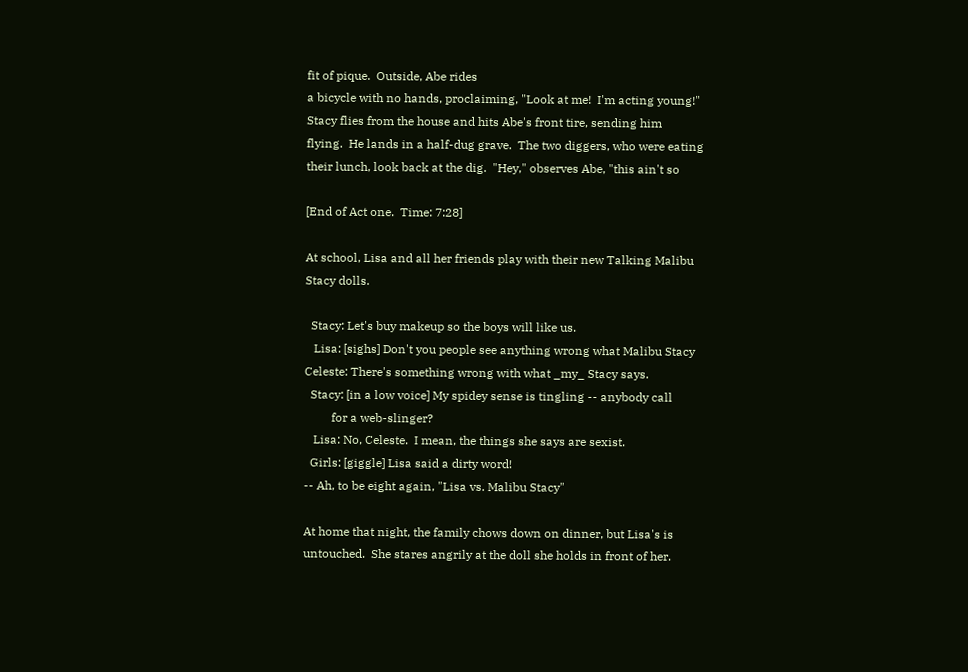fit of pique.  Outside, Abe rides
a bicycle with no hands, proclaiming, "Look at me!  I'm acting young!"
Stacy flies from the house and hits Abe's front tire, sending him
flying.  He lands in a half-dug grave.  The two diggers, who were eating
their lunch, look back at the dig.  "Hey," observes Abe, "this ain't so

[End of Act one.  Time: 7:28]

At school, Lisa and all her friends play with their new Talking Malibu
Stacy dolls.

  Stacy: Let's buy makeup so the boys will like us.
   Lisa: [sighs] Don't you people see anything wrong what Malibu Stacy
Celeste: There's something wrong with what _my_ Stacy says.
  Stacy: [in a low voice] My spidey sense is tingling -- anybody call
         for a web-slinger?
   Lisa: No, Celeste.  I mean, the things she says are sexist.
  Girls: [giggle] Lisa said a dirty word!
-- Ah, to be eight again, "Lisa vs. Malibu Stacy"

At home that night, the family chows down on dinner, but Lisa's is
untouched.  She stares angrily at the doll she holds in front of her.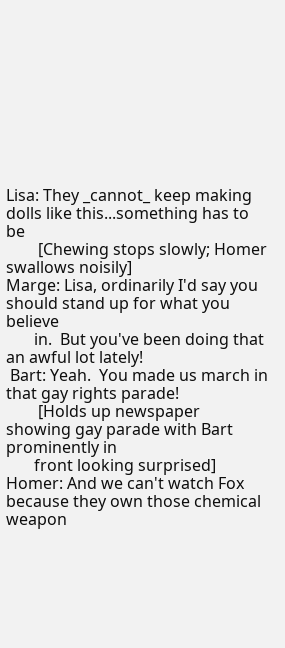Lisa: They _cannot_ keep making dolls like this...something has to be
        [Chewing stops slowly; Homer swallows noisily]
Marge: Lisa, ordinarily I'd say you should stand up for what you believe
       in.  But you've been doing that an awful lot lately!
 Bart: Yeah.  You made us march in that gay rights parade!
        [Holds up newspaper showing gay parade with Bart prominently in
       front looking surprised]
Homer: And we can't watch Fox because they own those chemical weapon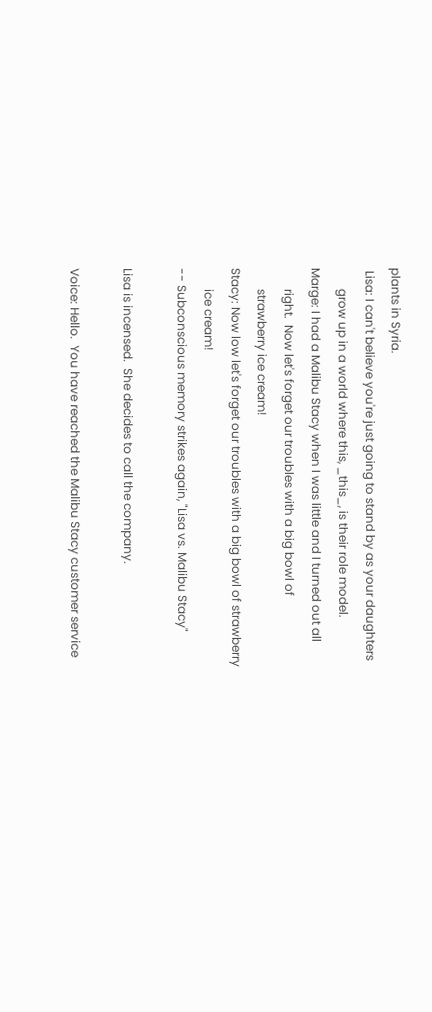plants in Syria.
 Lisa: I can't believe you're just going to stand by as your daughters
       grow up in a world where this, _this_, is their role model.
Marge: I had a Malibu Stacy when I was little and I turned out all
       right.  Now let's forget our troubles with a big bowl of
       strawberry ice cream!
Stacy: Now low let's forget our troubles with a big bowl of strawberry
       ice cream!
-- Subconscious memory strikes again, "Lisa vs. Malibu Stacy"

Lisa is incensed.  She decides to call the company.

Voice: Hello.  You have reached the Malibu Stacy customer service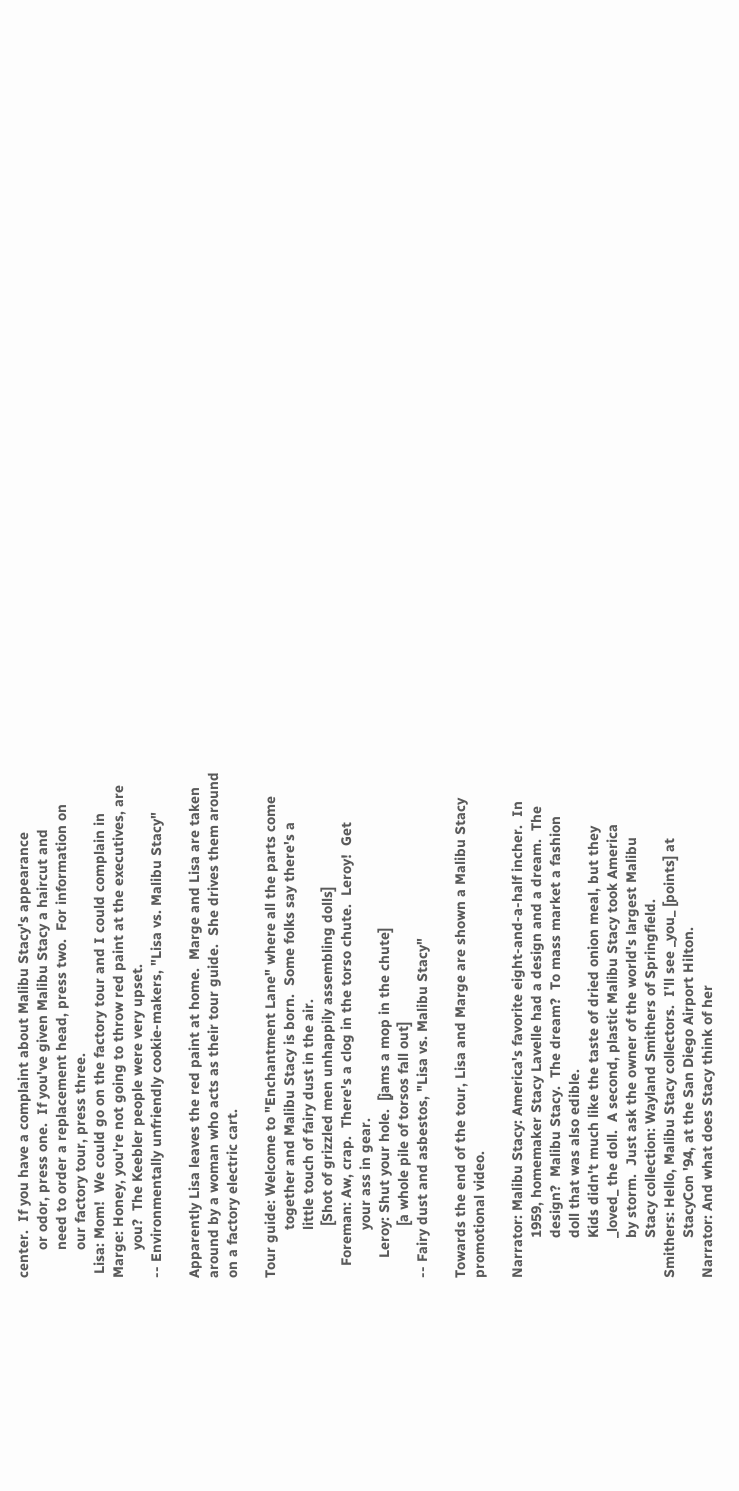center.  If you have a complaint about Malibu Stacy's appearance
       or odor, press one.  If you've given Malibu Stacy a haircut and
       need to order a replacement head, press two.  For information on
       our factory tour, press three.
 Lisa: Mom!  We could go on the factory tour and I could complain in
Marge: Honey, you're not going to throw red paint at the executives, are
       you?  The Keebler people were very upset.
-- Environmentally unfriendly cookie-makers, "Lisa vs. Malibu Stacy"

Apparently Lisa leaves the red paint at home.  Marge and Lisa are taken
around by a woman who acts as their tour guide.  She drives them around
on a factory electric cart.

Tour guide: Welcome to "Enchantment Lane" where all the parts come
            together and Malibu Stacy is born.  Some folks say there's a
            little touch of fairy dust in the air.
             [Shot of grizzled men unhappily assembling dolls]
   Foreman: Aw, crap.  There's a clog in the torso chute.  Leroy!  Get
            your ass in gear.
     Leroy: Shut your hole.  [jams a mop in the chute]
             [a whole pile of torsos fall out]
-- Fairy dust and asbestos, "Lisa vs. Malibu Stacy"

Towards the end of the tour, Lisa and Marge are shown a Malibu Stacy
promotional video.

Narrator: Malibu Stacy: America's favorite eight-and-a-half incher.  In
          1959, homemaker Stacy Lavelle had a design and a dream.  The
          design?  Malibu Stacy.  The dream?  To mass market a fashion
          doll that was also edible.
          Kids didn't much like the taste of dried onion meal, but they
          _loved_ the doll.  A second, plastic Malibu Stacy took America
          by storm.  Just ask the owner of the world's largest Malibu
          Stacy collection: Wayland Smithers of Springfield.
Smithers: Hello, Malibu Stacy collectors.  I'll see _you_ [points] at
          StacyCon '94, at the San Diego Airport Hilton.
Narrator: And what does Stacy think of her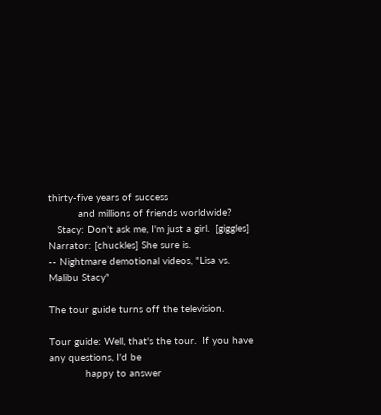thirty-five years of success
          and millions of friends worldwide?
   Stacy: Don't ask me, I'm just a girl.  [giggles]
Narrator: [chuckles] She sure is.
-- Nightmare demotional videos, "Lisa vs. Malibu Stacy"

The tour guide turns off the television.

Tour guide: Well, that's the tour.  If you have any questions, I'd be
            happy to answer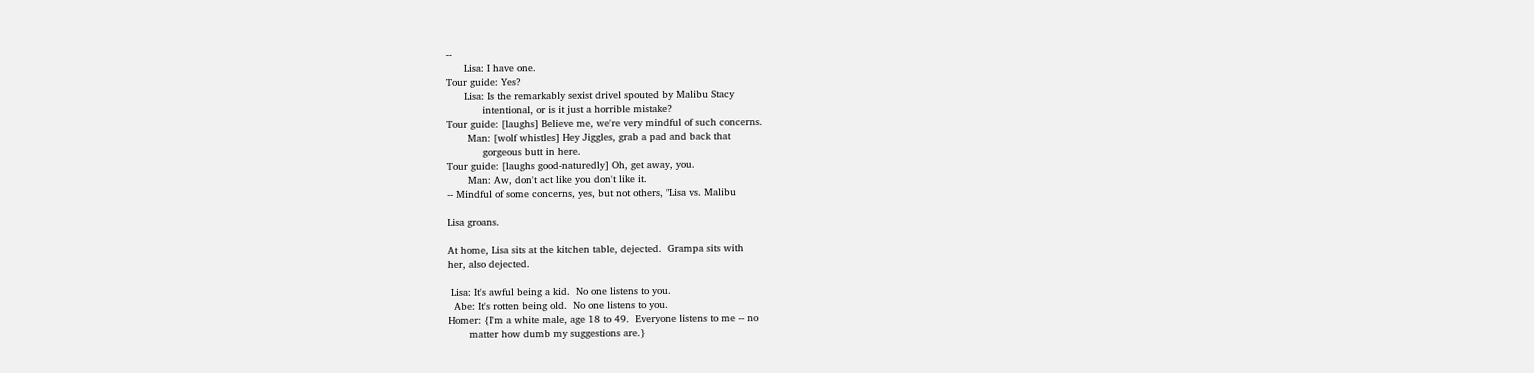--
      Lisa: I have one.
Tour guide: Yes?
      Lisa: Is the remarkably sexist drivel spouted by Malibu Stacy
            intentional, or is it just a horrible mistake?
Tour guide: [laughs] Believe me, we're very mindful of such concerns.
       Man: [wolf whistles] Hey Jiggles, grab a pad and back that
            gorgeous butt in here.
Tour guide: [laughs good-naturedly] Oh, get away, you.
       Man: Aw, don't act like you don't like it.
-- Mindful of some concerns, yes, but not others, "Lisa vs. Malibu

Lisa groans.

At home, Lisa sits at the kitchen table, dejected.  Grampa sits with
her, also dejected.

 Lisa: It's awful being a kid.  No one listens to you.
  Abe: It's rotten being old.  No one listens to you.
Homer: {I'm a white male, age 18 to 49.  Everyone listens to me -- no
       matter how dumb my suggestions are.}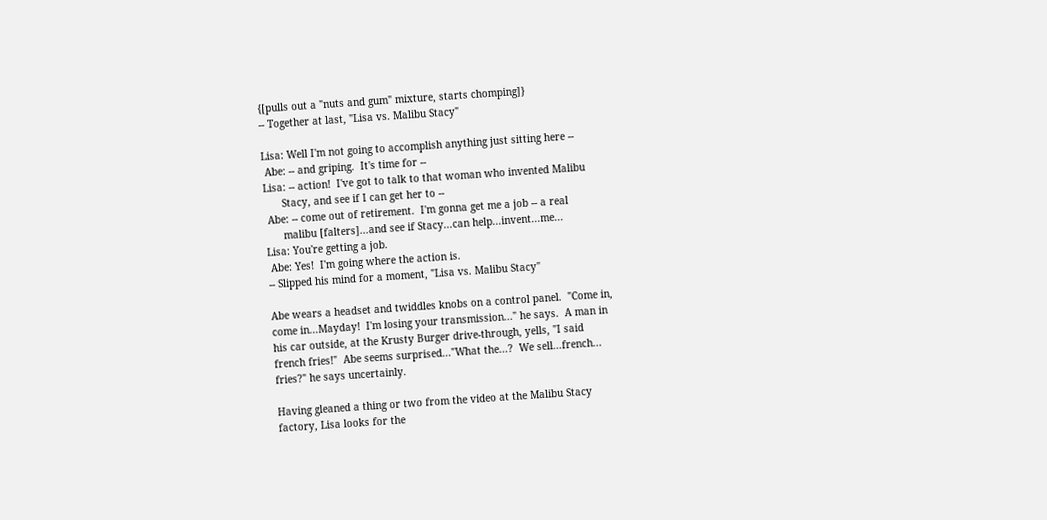{[pulls out a "nuts and gum" mixture, starts chomping]}
-- Together at last, "Lisa vs. Malibu Stacy"

Lisa: Well I'm not going to accomplish anything just sitting here --
 Abe: -- and griping.  It's time for --
Lisa: -- action!  I've got to talk to that woman who invented Malibu
      Stacy, and see if I can get her to --
 Abe: -- come out of retirement.  I'm gonna get me a job -- a real
      malibu [falters]...and see if Stacy...can help...invent...me...
Lisa: You're getting a job.
 Abe: Yes!  I'm going where the action is.
-- Slipped his mind for a moment, "Lisa vs. Malibu Stacy"

Abe wears a headset and twiddles knobs on a control panel.  "Come in,
come in...Mayday!  I'm losing your transmission..." he says.  A man in
his car outside, at the Krusty Burger drive-through, yells, "I said
french fries!"  Abe seems surprised..."What the...?  We sell...french...
fries?" he says uncertainly.

Having gleaned a thing or two from the video at the Malibu Stacy
factory, Lisa looks for the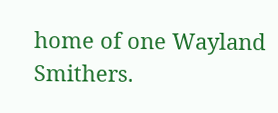home of one Wayland Smithers.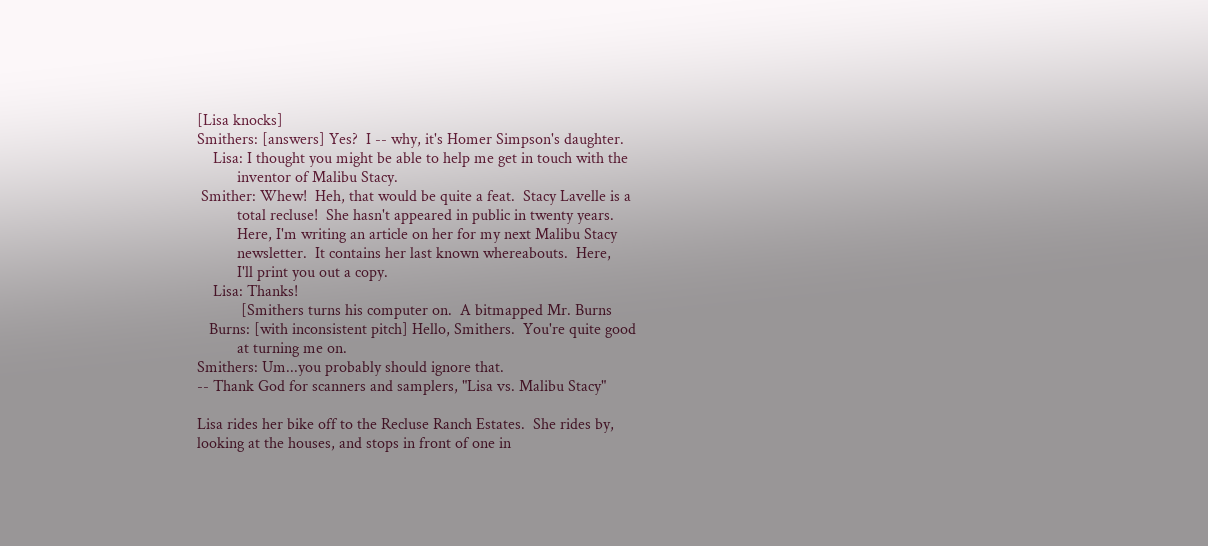[Lisa knocks]
Smithers: [answers] Yes?  I -- why, it's Homer Simpson's daughter.
    Lisa: I thought you might be able to help me get in touch with the
          inventor of Malibu Stacy.
 Smither: Whew!  Heh, that would be quite a feat.  Stacy Lavelle is a
          total recluse!  She hasn't appeared in public in twenty years.
          Here, I'm writing an article on her for my next Malibu Stacy
          newsletter.  It contains her last known whereabouts.  Here,
          I'll print you out a copy.
    Lisa: Thanks!
           [Smithers turns his computer on.  A bitmapped Mr. Burns
   Burns: [with inconsistent pitch] Hello, Smithers.  You're quite good
          at turning me on.
Smithers: Um...you probably should ignore that.
-- Thank God for scanners and samplers, "Lisa vs. Malibu Stacy"

Lisa rides her bike off to the Recluse Ranch Estates.  She rides by,
looking at the houses, and stops in front of one in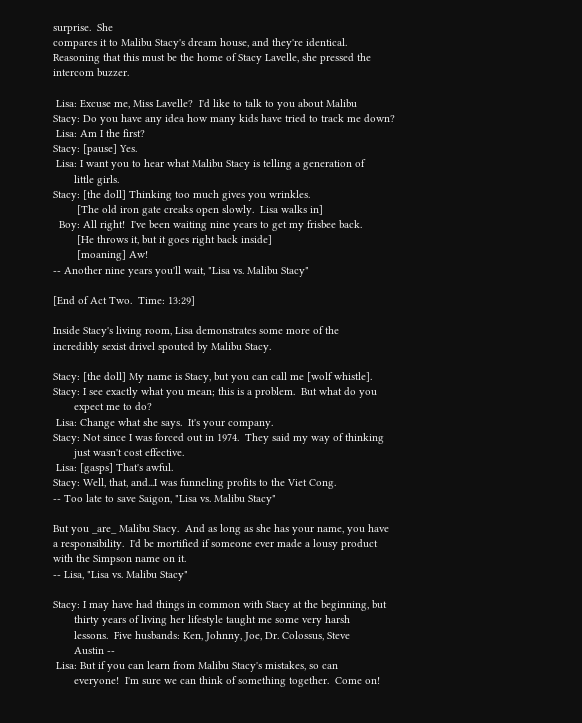surprise.  She
compares it to Malibu Stacy's dream house, and they're identical.
Reasoning that this must be the home of Stacy Lavelle, she pressed the
intercom buzzer.

 Lisa: Excuse me, Miss Lavelle?  I'd like to talk to you about Malibu
Stacy: Do you have any idea how many kids have tried to track me down?
 Lisa: Am I the first?
Stacy: [pause] Yes.
 Lisa: I want you to hear what Malibu Stacy is telling a generation of
       little girls.
Stacy: [the doll] Thinking too much gives you wrinkles.
        [The old iron gate creaks open slowly.  Lisa walks in]
  Boy: All right!  I've been waiting nine years to get my frisbee back.
        [He throws it, but it goes right back inside]
        [moaning] Aw!
-- Another nine years you'll wait, "Lisa vs. Malibu Stacy"

[End of Act Two.  Time: 13:29]

Inside Stacy's living room, Lisa demonstrates some more of the
incredibly sexist drivel spouted by Malibu Stacy.

Stacy: [the doll] My name is Stacy, but you can call me [wolf whistle].
Stacy: I see exactly what you mean; this is a problem.  But what do you
       expect me to do?
 Lisa: Change what she says.  It's your company.
Stacy: Not since I was forced out in 1974.  They said my way of thinking
       just wasn't cost effective.
 Lisa: [gasps] That's awful.
Stacy: Well, that, and...I was funneling profits to the Viet Cong.
-- Too late to save Saigon, "Lisa vs. Malibu Stacy"

But you _are_ Malibu Stacy.  And as long as she has your name, you have
a responsibility.  I'd be mortified if someone ever made a lousy product
with the Simpson name on it.
-- Lisa, "Lisa vs. Malibu Stacy"

Stacy: I may have had things in common with Stacy at the beginning, but
       thirty years of living her lifestyle taught me some very harsh
       lessons.  Five husbands: Ken, Johnny, Joe, Dr. Colossus, Steve
       Austin --
 Lisa: But if you can learn from Malibu Stacy's mistakes, so can
       everyone!  I'm sure we can think of something together.  Come on!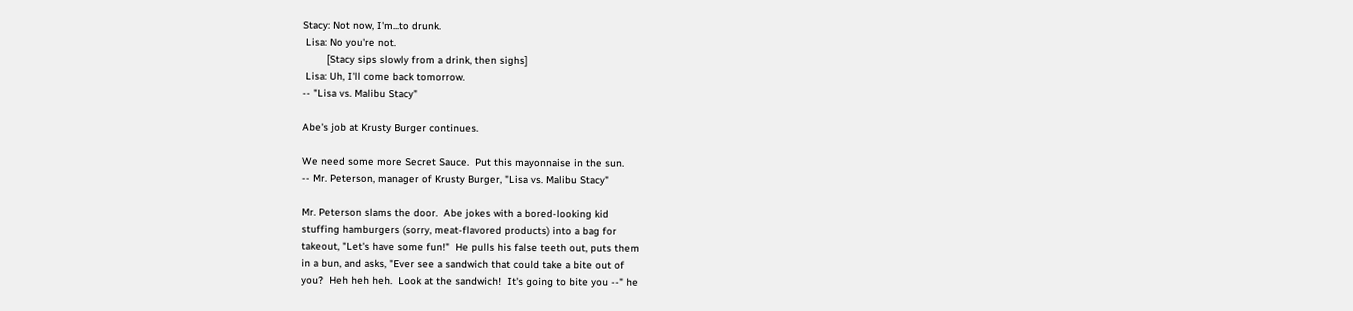Stacy: Not now, I'm...to drunk.
 Lisa: No you're not.
        [Stacy sips slowly from a drink, then sighs]
 Lisa: Uh, I'll come back tomorrow.
-- "Lisa vs. Malibu Stacy"

Abe's job at Krusty Burger continues.

We need some more Secret Sauce.  Put this mayonnaise in the sun.
-- Mr. Peterson, manager of Krusty Burger, "Lisa vs. Malibu Stacy"

Mr. Peterson slams the door.  Abe jokes with a bored-looking kid
stuffing hamburgers (sorry, meat-flavored products) into a bag for
takeout, "Let's have some fun!"  He pulls his false teeth out, puts them
in a bun, and asks, "Ever see a sandwich that could take a bite out of
you?  Heh heh heh.  Look at the sandwich!  It's going to bite you --" he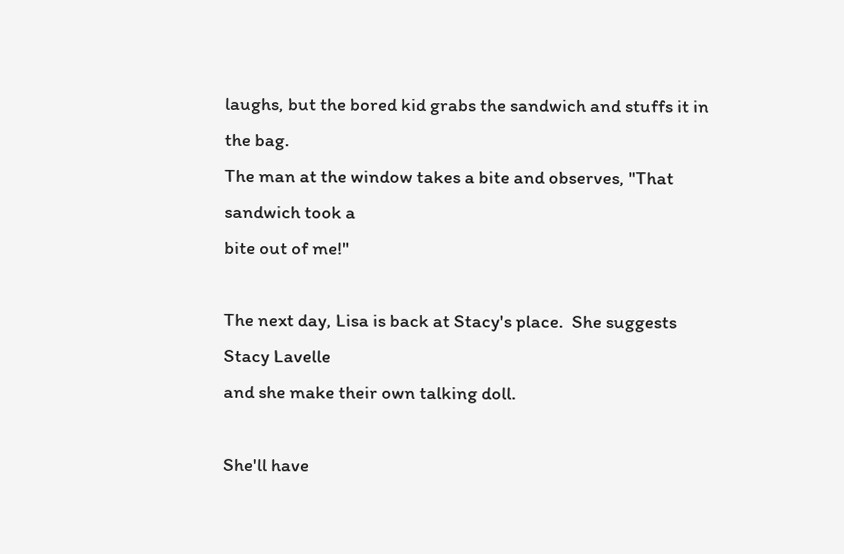laughs, but the bored kid grabs the sandwich and stuffs it in the bag.
The man at the window takes a bite and observes, "That sandwich took a
bite out of me!"

The next day, Lisa is back at Stacy's place.  She suggests Stacy Lavelle
and she make their own talking doll.

She'll have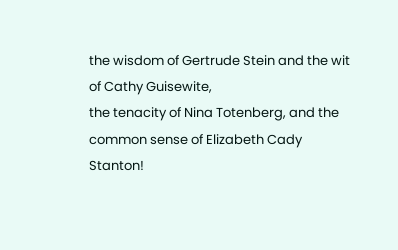the wisdom of Gertrude Stein and the wit of Cathy Guisewite,
the tenacity of Nina Totenberg, and the common sense of Elizabeth Cady
Stanton!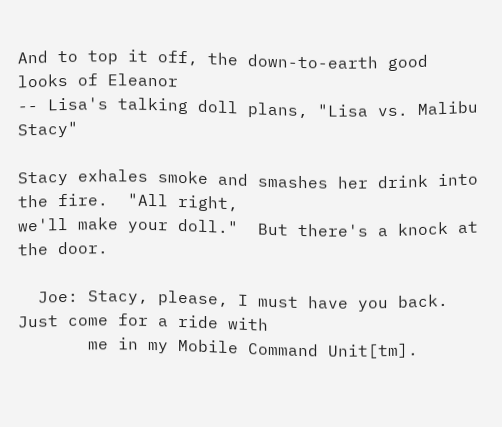And to top it off, the down-to-earth good looks of Eleanor
-- Lisa's talking doll plans, "Lisa vs. Malibu Stacy"

Stacy exhales smoke and smashes her drink into the fire.  "All right,
we'll make your doll."  But there's a knock at the door.

  Joe: Stacy, please, I must have you back.  Just come for a ride with
       me in my Mobile Command Unit[tm].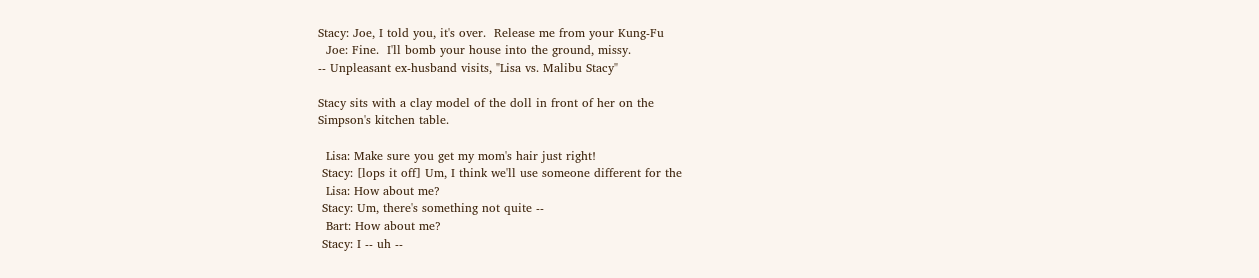Stacy: Joe, I told you, it's over.  Release me from your Kung-Fu
  Joe: Fine.  I'll bomb your house into the ground, missy.
-- Unpleasant ex-husband visits, "Lisa vs. Malibu Stacy"

Stacy sits with a clay model of the doll in front of her on the
Simpson's kitchen table.

  Lisa: Make sure you get my mom's hair just right!
 Stacy: [lops it off] Um, I think we'll use someone different for the
  Lisa: How about me?
 Stacy: Um, there's something not quite --
  Bart: How about me?
 Stacy: I -- uh --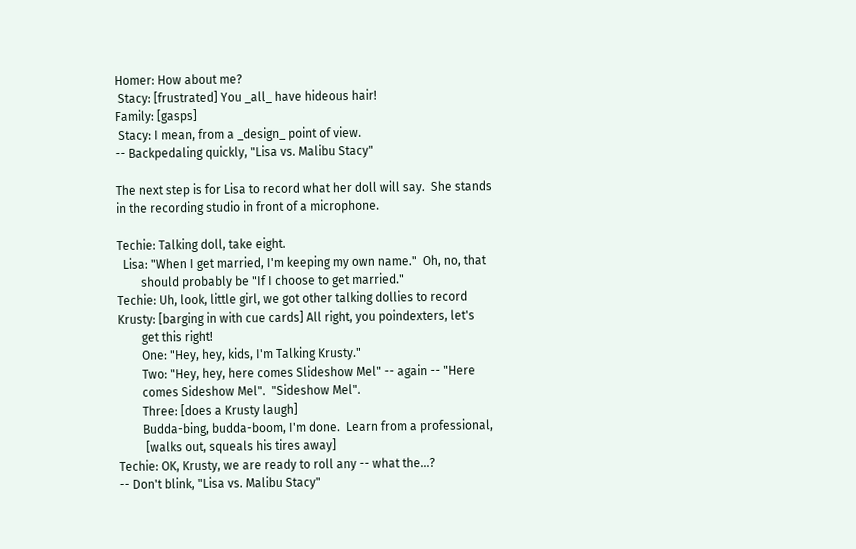Homer: How about me?
 Stacy: [frustrated] You _all_ have hideous hair!
Family: [gasps]
 Stacy: I mean, from a _design_ point of view.
-- Backpedaling quickly, "Lisa vs. Malibu Stacy"

The next step is for Lisa to record what her doll will say.  She stands
in the recording studio in front of a microphone.

Techie: Talking doll, take eight.
  Lisa: "When I get married, I'm keeping my own name."  Oh, no, that
        should probably be "If I choose to get married."
Techie: Uh, look, little girl, we got other talking dollies to record
Krusty: [barging in with cue cards] All right, you poindexters, let's
        get this right!
        One: "Hey, hey, kids, I'm Talking Krusty."
        Two: "Hey, hey, here comes Slideshow Mel" -- again -- "Here
        comes Sideshow Mel".  "Sideshow Mel".
        Three: [does a Krusty laugh]
        Budda-bing, budda-boom, I'm done.  Learn from a professional,
         [walks out, squeals his tires away]
Techie: OK, Krusty, we are ready to roll any -- what the...?
-- Don't blink, "Lisa vs. Malibu Stacy"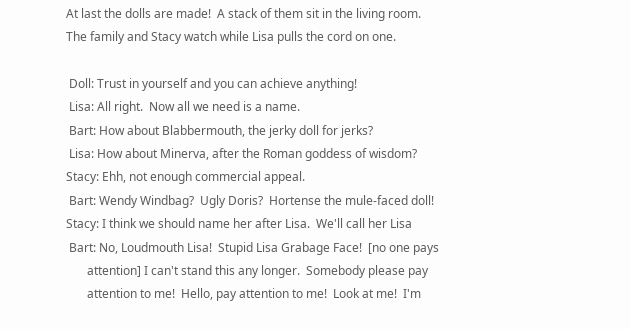At last the dolls are made!  A stack of them sit in the living room.
The family and Stacy watch while Lisa pulls the cord on one.

 Doll: Trust in yourself and you can achieve anything!
 Lisa: All right.  Now all we need is a name.
 Bart: How about Blabbermouth, the jerky doll for jerks?
 Lisa: How about Minerva, after the Roman goddess of wisdom?
Stacy: Ehh, not enough commercial appeal.
 Bart: Wendy Windbag?  Ugly Doris?  Hortense the mule-faced doll!
Stacy: I think we should name her after Lisa.  We'll call her Lisa
 Bart: No, Loudmouth Lisa!  Stupid Lisa Grabage Face!  [no one pays
       attention] I can't stand this any longer.  Somebody please pay
       attention to me!  Hello, pay attention to me!  Look at me!  I'm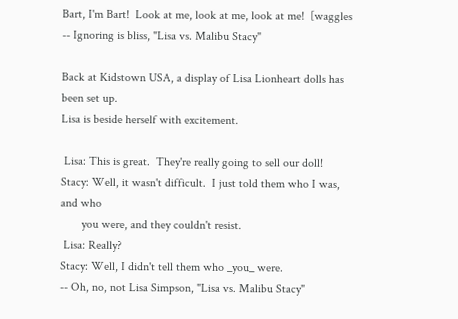Bart, I'm Bart!  Look at me, look at me, look at me!  [waggles
-- Ignoring is bliss, "Lisa vs. Malibu Stacy"

Back at Kidstown USA, a display of Lisa Lionheart dolls has been set up.
Lisa is beside herself with excitement.

 Lisa: This is great.  They're really going to sell our doll!
Stacy: Well, it wasn't difficult.  I just told them who I was, and who
       you were, and they couldn't resist.
 Lisa: Really?
Stacy: Well, I didn't tell them who _you_ were.
-- Oh, no, not Lisa Simpson, "Lisa vs. Malibu Stacy"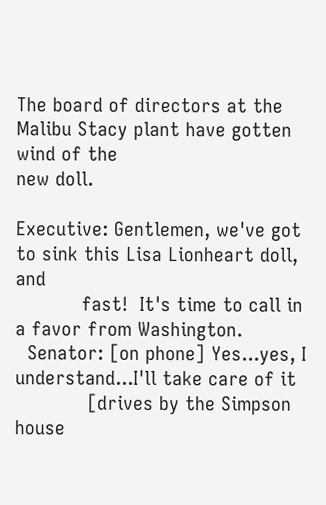The board of directors at the Malibu Stacy plant have gotten wind of the
new doll.

Executive: Gentlemen, we've got to sink this Lisa Lionheart doll, and
           fast!  It's time to call in a favor from Washington.
  Senator: [on phone] Yes...yes, I understand...I'll take care of it
            [drives by the Simpson house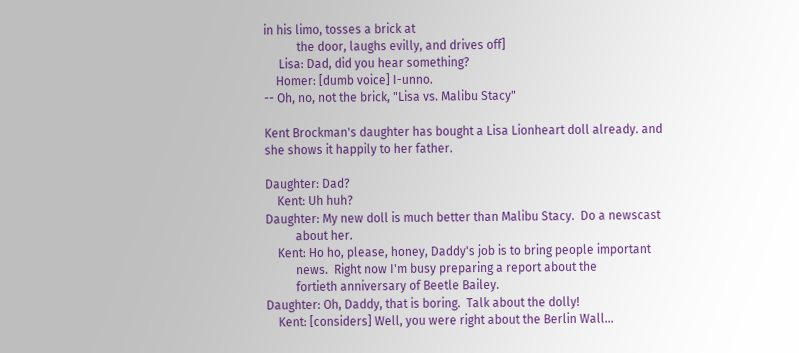in his limo, tosses a brick at
           the door, laughs evilly, and drives off]
     Lisa: Dad, did you hear something?
    Homer: [dumb voice] I-unno.
-- Oh, no, not the brick, "Lisa vs. Malibu Stacy"

Kent Brockman's daughter has bought a Lisa Lionheart doll already. and
she shows it happily to her father.

Daughter: Dad?
    Kent: Uh huh?
Daughter: My new doll is much better than Malibu Stacy.  Do a newscast
          about her.
    Kent: Ho ho, please, honey, Daddy's job is to bring people important
          news.  Right now I'm busy preparing a report about the
          fortieth anniversary of Beetle Bailey.
Daughter: Oh, Daddy, that is boring.  Talk about the dolly!
    Kent: [considers] Well, you were right about the Berlin Wall...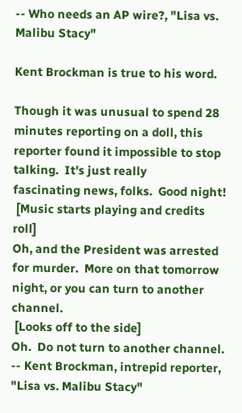-- Who needs an AP wire?, "Lisa vs. Malibu Stacy"

Kent Brockman is true to his word.

Though it was unusual to spend 28 minutes reporting on a doll, this
reporter found it impossible to stop talking.  It's just really
fascinating news, folks.  Good night!
 [Music starts playing and credits roll]
Oh, and the President was arrested for murder.  More on that tomorrow
night, or you can turn to another channel.
 [Looks off to the side]
Oh.  Do not turn to another channel.
-- Kent Brockman, intrepid reporter, "Lisa vs. Malibu Stacy"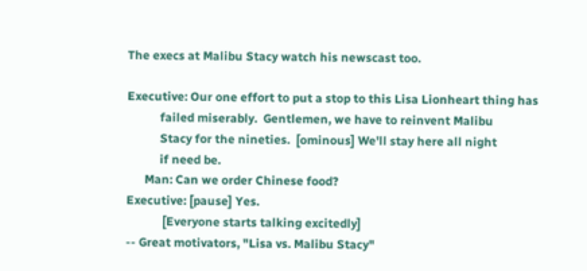The execs at Malibu Stacy watch his newscast too.

Executive: Our one effort to put a stop to this Lisa Lionheart thing has
           failed miserably.  Gentlemen, we have to reinvent Malibu
           Stacy for the nineties.  [ominous] We'll stay here all night
           if need be.
      Man: Can we order Chinese food?
Executive: [pause] Yes.
            [Everyone starts talking excitedly]
-- Great motivators, "Lisa vs. Malibu Stacy"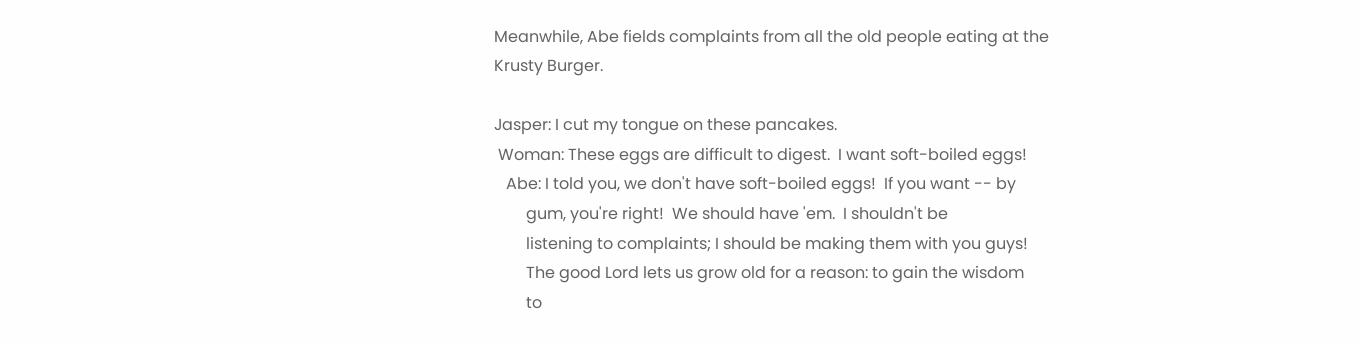Meanwhile, Abe fields complaints from all the old people eating at the
Krusty Burger.

Jasper: I cut my tongue on these pancakes.
 Woman: These eggs are difficult to digest.  I want soft-boiled eggs!
   Abe: I told you, we don't have soft-boiled eggs!  If you want -- by
        gum, you're right!  We should have 'em.  I shouldn't be
        listening to complaints; I should be making them with you guys!
        The good Lord lets us grow old for a reason: to gain the wisdom
        to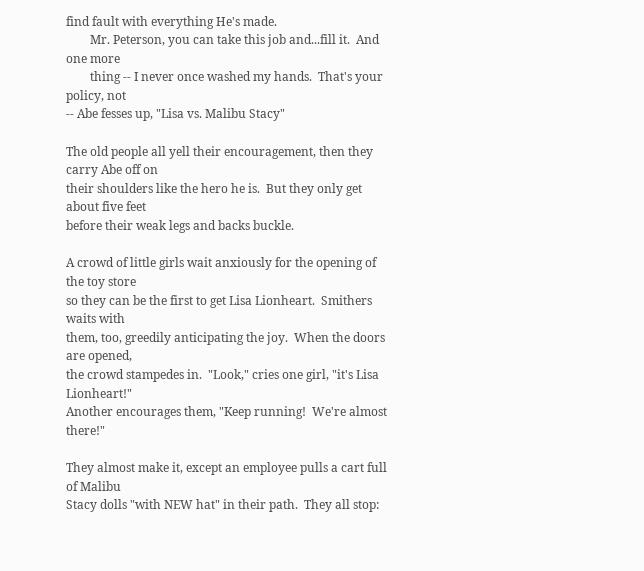find fault with everything He's made.
        Mr. Peterson, you can take this job and...fill it.  And one more
        thing -- I never once washed my hands.  That's your policy, not
-- Abe fesses up, "Lisa vs. Malibu Stacy"

The old people all yell their encouragement, then they carry Abe off on
their shoulders like the hero he is.  But they only get about five feet
before their weak legs and backs buckle.

A crowd of little girls wait anxiously for the opening of the toy store
so they can be the first to get Lisa Lionheart.  Smithers waits with
them, too, greedily anticipating the joy.  When the doors are opened,
the crowd stampedes in.  "Look," cries one girl, "it's Lisa Lionheart!"
Another encourages them, "Keep running!  We're almost there!"

They almost make it, except an employee pulls a cart full of Malibu
Stacy dolls "with NEW hat" in their path.  They all stop: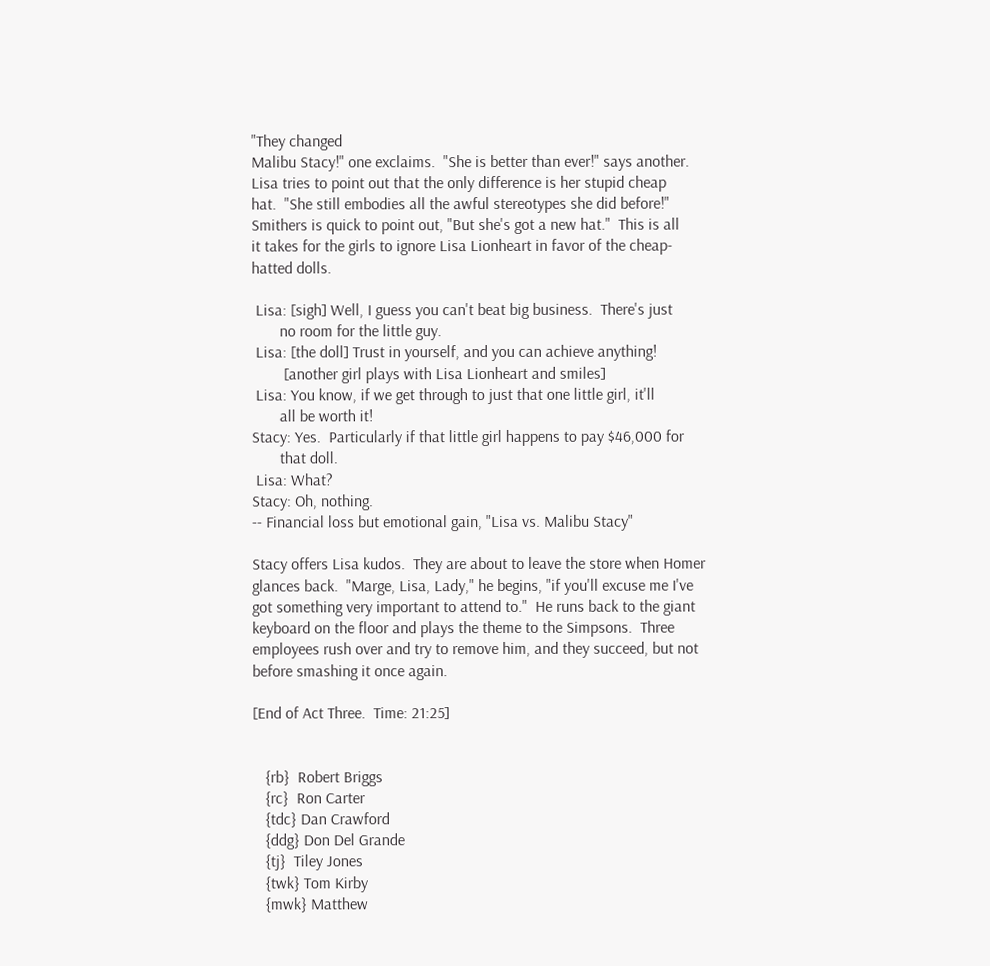"They changed
Malibu Stacy!" one exclaims.  "She is better than ever!" says another.
Lisa tries to point out that the only difference is her stupid cheap
hat.  "She still embodies all the awful stereotypes she did before!"
Smithers is quick to point out, "But she's got a new hat."  This is all
it takes for the girls to ignore Lisa Lionheart in favor of the cheap-
hatted dolls.

 Lisa: [sigh] Well, I guess you can't beat big business.  There's just
       no room for the little guy.
 Lisa: [the doll] Trust in yourself, and you can achieve anything!
        [another girl plays with Lisa Lionheart and smiles]
 Lisa: You know, if we get through to just that one little girl, it'll
       all be worth it!
Stacy: Yes.  Particularly if that little girl happens to pay $46,000 for
       that doll.
 Lisa: What?
Stacy: Oh, nothing.
-- Financial loss but emotional gain, "Lisa vs. Malibu Stacy"

Stacy offers Lisa kudos.  They are about to leave the store when Homer
glances back.  "Marge, Lisa, Lady," he begins, "if you'll excuse me I've
got something very important to attend to."  He runs back to the giant
keyboard on the floor and plays the theme to the Simpsons.  Three
employees rush over and try to remove him, and they succeed, but not
before smashing it once again.

[End of Act Three.  Time: 21:25]


   {rb}  Robert Briggs
   {rc}  Ron Carter
   {tdc} Dan Crawford
   {ddg} Don Del Grande
   {tj}  Tiley Jones
   {twk} Tom Kirby
   {mwk} Matthew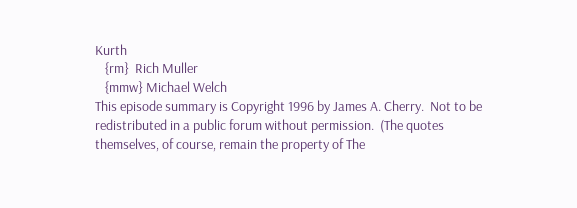Kurth
   {rm}  Rich Muller
   {mmw} Michael Welch
This episode summary is Copyright 1996 by James A. Cherry.  Not to be
redistributed in a public forum without permission.  (The quotes
themselves, of course, remain the property of The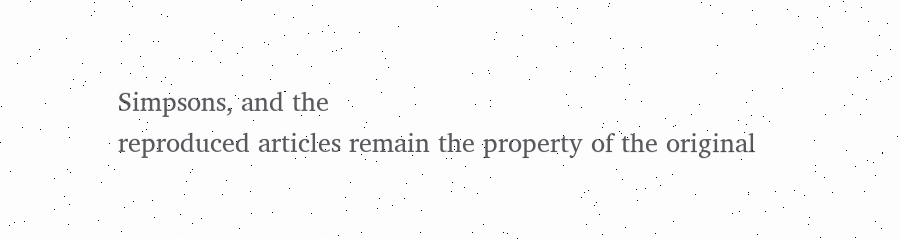Simpsons, and the
reproduced articles remain the property of the original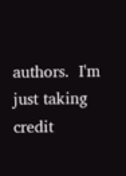authors.  I'm
just taking credit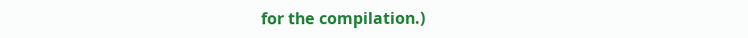for the compilation.)